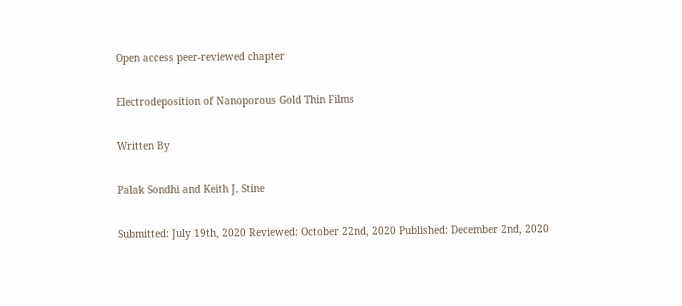Open access peer-reviewed chapter

Electrodeposition of Nanoporous Gold Thin Films

Written By

Palak Sondhi and Keith J. Stine

Submitted: July 19th, 2020 Reviewed: October 22nd, 2020 Published: December 2nd, 2020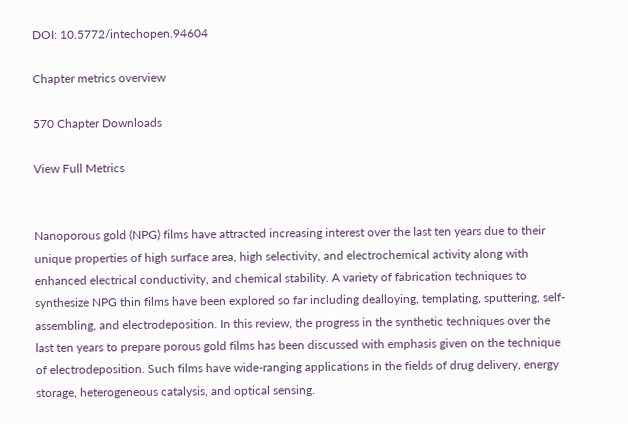DOI: 10.5772/intechopen.94604

Chapter metrics overview

570 Chapter Downloads

View Full Metrics


Nanoporous gold (NPG) films have attracted increasing interest over the last ten years due to their unique properties of high surface area, high selectivity, and electrochemical activity along with enhanced electrical conductivity, and chemical stability. A variety of fabrication techniques to synthesize NPG thin films have been explored so far including dealloying, templating, sputtering, self-assembling, and electrodeposition. In this review, the progress in the synthetic techniques over the last ten years to prepare porous gold films has been discussed with emphasis given on the technique of electrodeposition. Such films have wide-ranging applications in the fields of drug delivery, energy storage, heterogeneous catalysis, and optical sensing.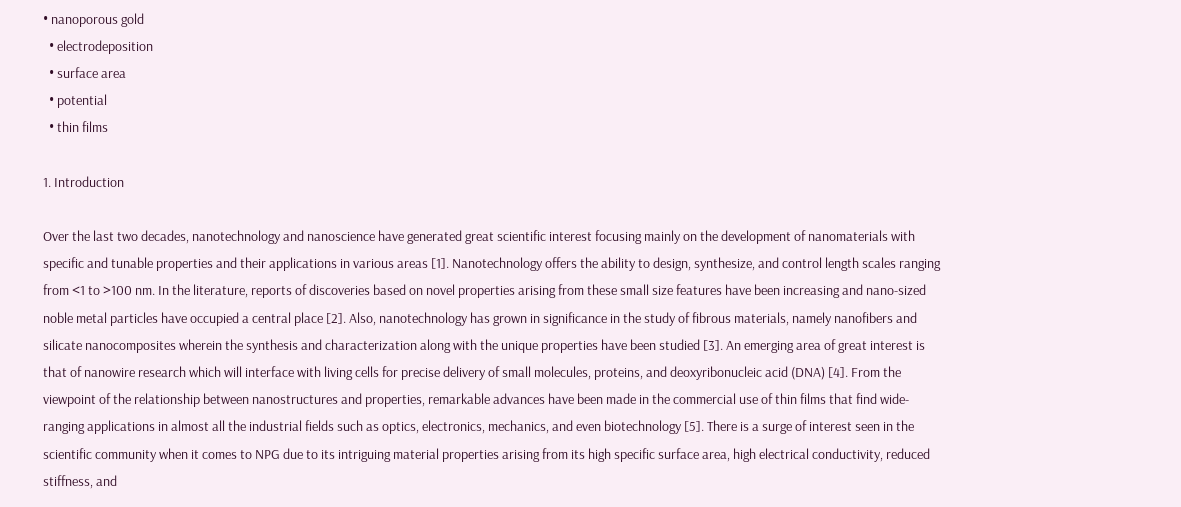• nanoporous gold
  • electrodeposition
  • surface area
  • potential
  • thin films

1. Introduction

Over the last two decades, nanotechnology and nanoscience have generated great scientific interest focusing mainly on the development of nanomaterials with specific and tunable properties and their applications in various areas [1]. Nanotechnology offers the ability to design, synthesize, and control length scales ranging from <1 to >100 nm. In the literature, reports of discoveries based on novel properties arising from these small size features have been increasing and nano-sized noble metal particles have occupied a central place [2]. Also, nanotechnology has grown in significance in the study of fibrous materials, namely nanofibers and silicate nanocomposites wherein the synthesis and characterization along with the unique properties have been studied [3]. An emerging area of great interest is that of nanowire research which will interface with living cells for precise delivery of small molecules, proteins, and deoxyribonucleic acid (DNA) [4]. From the viewpoint of the relationship between nanostructures and properties, remarkable advances have been made in the commercial use of thin films that find wide-ranging applications in almost all the industrial fields such as optics, electronics, mechanics, and even biotechnology [5]. There is a surge of interest seen in the scientific community when it comes to NPG due to its intriguing material properties arising from its high specific surface area, high electrical conductivity, reduced stiffness, and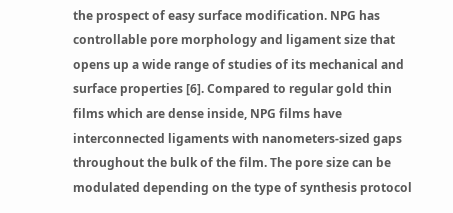the prospect of easy surface modification. NPG has controllable pore morphology and ligament size that opens up a wide range of studies of its mechanical and surface properties [6]. Compared to regular gold thin films which are dense inside, NPG films have interconnected ligaments with nanometers-sized gaps throughout the bulk of the film. The pore size can be modulated depending on the type of synthesis protocol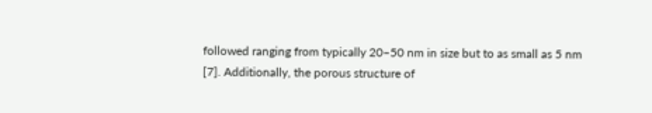followed ranging from typically 20–50 nm in size but to as small as 5 nm [7]. Additionally, the porous structure of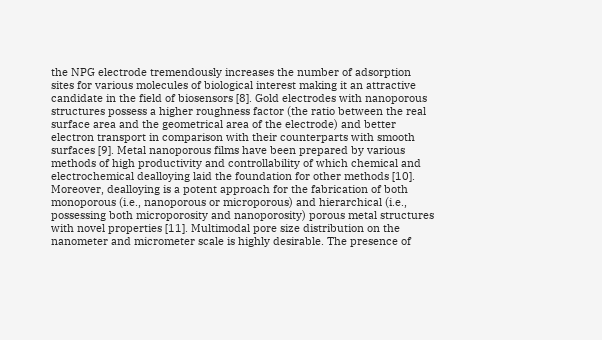the NPG electrode tremendously increases the number of adsorption sites for various molecules of biological interest making it an attractive candidate in the field of biosensors [8]. Gold electrodes with nanoporous structures possess a higher roughness factor (the ratio between the real surface area and the geometrical area of the electrode) and better electron transport in comparison with their counterparts with smooth surfaces [9]. Metal nanoporous films have been prepared by various methods of high productivity and controllability of which chemical and electrochemical dealloying laid the foundation for other methods [10]. Moreover, dealloying is a potent approach for the fabrication of both monoporous (i.e., nanoporous or microporous) and hierarchical (i.e., possessing both microporosity and nanoporosity) porous metal structures with novel properties [11]. Multimodal pore size distribution on the nanometer and micrometer scale is highly desirable. The presence of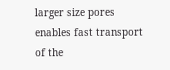larger size pores enables fast transport of the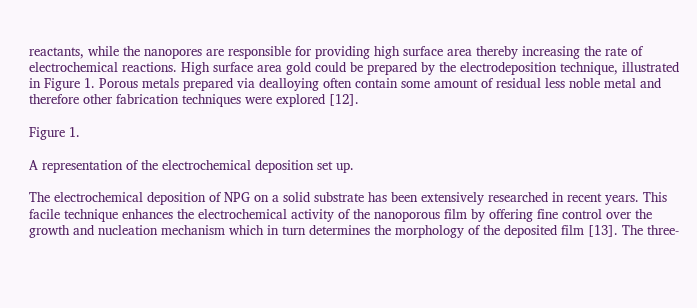reactants, while the nanopores are responsible for providing high surface area thereby increasing the rate of electrochemical reactions. High surface area gold could be prepared by the electrodeposition technique, illustrated in Figure 1. Porous metals prepared via dealloying often contain some amount of residual less noble metal and therefore other fabrication techniques were explored [12].

Figure 1.

A representation of the electrochemical deposition set up.

The electrochemical deposition of NPG on a solid substrate has been extensively researched in recent years. This facile technique enhances the electrochemical activity of the nanoporous film by offering fine control over the growth and nucleation mechanism which in turn determines the morphology of the deposited film [13]. The three-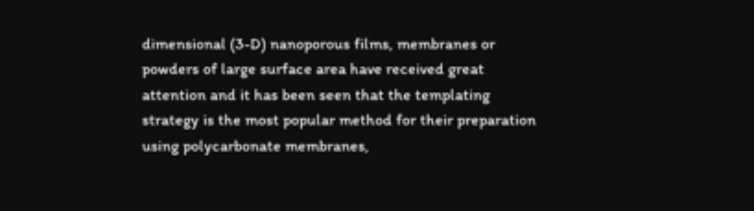dimensional (3-D) nanoporous films, membranes or powders of large surface area have received great attention and it has been seen that the templating strategy is the most popular method for their preparation using polycarbonate membranes,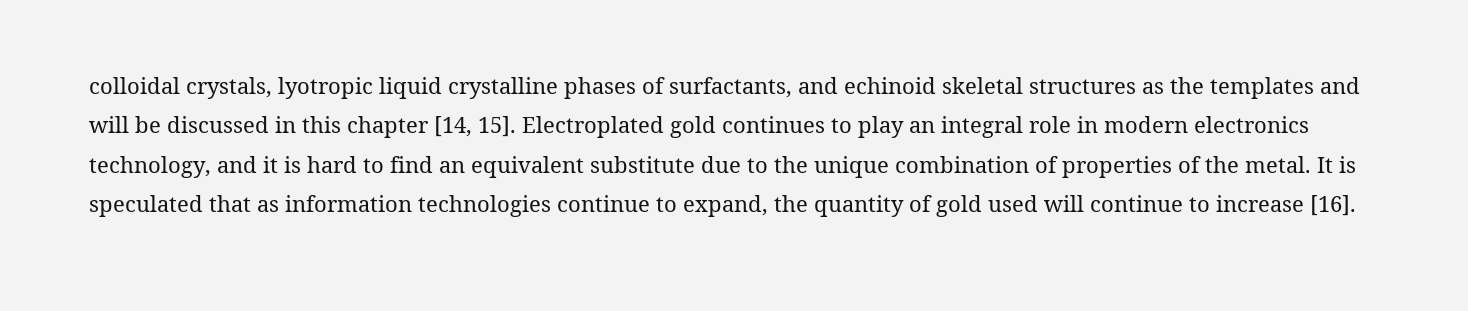colloidal crystals, lyotropic liquid crystalline phases of surfactants, and echinoid skeletal structures as the templates and will be discussed in this chapter [14, 15]. Electroplated gold continues to play an integral role in modern electronics technology, and it is hard to find an equivalent substitute due to the unique combination of properties of the metal. It is speculated that as information technologies continue to expand, the quantity of gold used will continue to increase [16].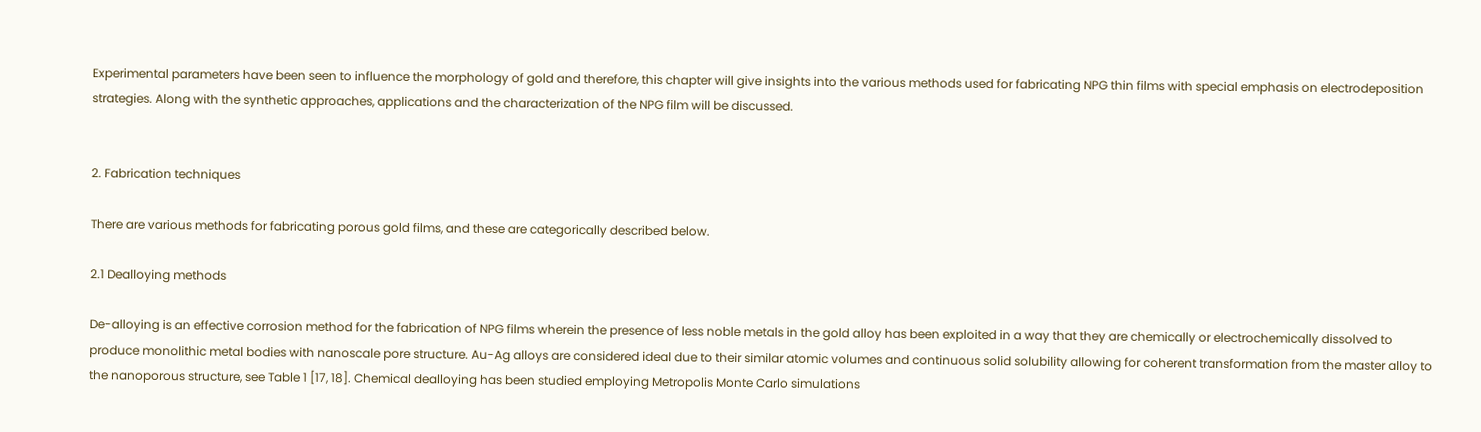Experimental parameters have been seen to influence the morphology of gold and therefore, this chapter will give insights into the various methods used for fabricating NPG thin films with special emphasis on electrodeposition strategies. Along with the synthetic approaches, applications and the characterization of the NPG film will be discussed.


2. Fabrication techniques

There are various methods for fabricating porous gold films, and these are categorically described below.

2.1 Dealloying methods

De-alloying is an effective corrosion method for the fabrication of NPG films wherein the presence of less noble metals in the gold alloy has been exploited in a way that they are chemically or electrochemically dissolved to produce monolithic metal bodies with nanoscale pore structure. Au-Ag alloys are considered ideal due to their similar atomic volumes and continuous solid solubility allowing for coherent transformation from the master alloy to the nanoporous structure, see Table 1 [17, 18]. Chemical dealloying has been studied employing Metropolis Monte Carlo simulations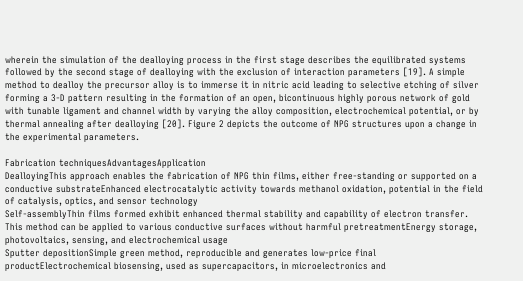wherein the simulation of the dealloying process in the first stage describes the equilibrated systems followed by the second stage of dealloying with the exclusion of interaction parameters [19]. A simple method to dealloy the precursor alloy is to immerse it in nitric acid leading to selective etching of silver forming a 3-D pattern resulting in the formation of an open, bicontinuous highly porous network of gold with tunable ligament and channel width by varying the alloy composition, electrochemical potential, or by thermal annealing after dealloying [20]. Figure 2 depicts the outcome of NPG structures upon a change in the experimental parameters.

Fabrication techniquesAdvantagesApplication
DealloyingThis approach enables the fabrication of NPG thin films, either free-standing or supported on a conductive substrateEnhanced electrocatalytic activity towards methanol oxidation, potential in the field of catalysis, optics, and sensor technology
Self-assemblyThin films formed exhibit enhanced thermal stability and capability of electron transfer. This method can be applied to various conductive surfaces without harmful pretreatmentEnergy storage, photovoltaics, sensing, and electrochemical usage
Sputter depositionSimple green method, reproducible and generates low-price final productElectrochemical biosensing, used as supercapacitors, in microelectronics and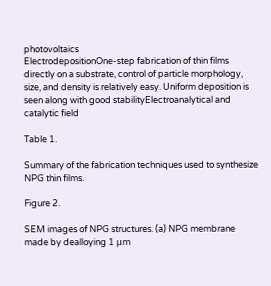photovoltaics
ElectrodepositionOne-step fabrication of thin films directly on a substrate, control of particle morphology, size, and density is relatively easy. Uniform deposition is seen along with good stabilityElectroanalytical and catalytic field

Table 1.

Summary of the fabrication techniques used to synthesize NPG thin films.

Figure 2.

SEM images of NPG structures. (a) NPG membrane made by dealloying 1 μm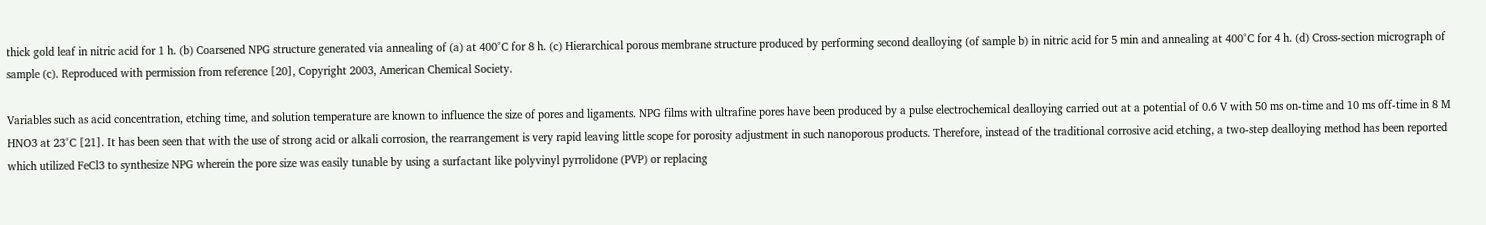thick gold leaf in nitric acid for 1 h. (b) Coarsened NPG structure generated via annealing of (a) at 400°C for 8 h. (c) Hierarchical porous membrane structure produced by performing second dealloying (of sample b) in nitric acid for 5 min and annealing at 400°C for 4 h. (d) Cross-section micrograph of sample (c). Reproduced with permission from reference [20], Copyright 2003, American Chemical Society.

Variables such as acid concentration, etching time, and solution temperature are known to influence the size of pores and ligaments. NPG films with ultrafine pores have been produced by a pulse electrochemical dealloying carried out at a potential of 0.6 V with 50 ms on-time and 10 ms off-time in 8 M HNO3 at 23°C [21]. It has been seen that with the use of strong acid or alkali corrosion, the rearrangement is very rapid leaving little scope for porosity adjustment in such nanoporous products. Therefore, instead of the traditional corrosive acid etching, a two-step dealloying method has been reported which utilized FeCl3 to synthesize NPG wherein the pore size was easily tunable by using a surfactant like polyvinyl pyrrolidone (PVP) or replacing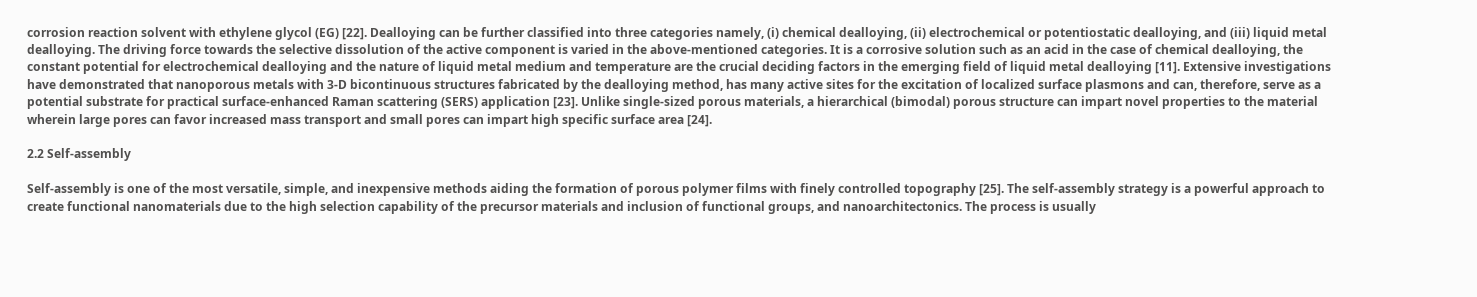corrosion reaction solvent with ethylene glycol (EG) [22]. Dealloying can be further classified into three categories namely, (i) chemical dealloying, (ii) electrochemical or potentiostatic dealloying, and (iii) liquid metal dealloying. The driving force towards the selective dissolution of the active component is varied in the above-mentioned categories. It is a corrosive solution such as an acid in the case of chemical dealloying, the constant potential for electrochemical dealloying and the nature of liquid metal medium and temperature are the crucial deciding factors in the emerging field of liquid metal dealloying [11]. Extensive investigations have demonstrated that nanoporous metals with 3-D bicontinuous structures fabricated by the dealloying method, has many active sites for the excitation of localized surface plasmons and can, therefore, serve as a potential substrate for practical surface-enhanced Raman scattering (SERS) application [23]. Unlike single-sized porous materials, a hierarchical (bimodal) porous structure can impart novel properties to the material wherein large pores can favor increased mass transport and small pores can impart high specific surface area [24].

2.2 Self-assembly

Self-assembly is one of the most versatile, simple, and inexpensive methods aiding the formation of porous polymer films with finely controlled topography [25]. The self-assembly strategy is a powerful approach to create functional nanomaterials due to the high selection capability of the precursor materials and inclusion of functional groups, and nanoarchitectonics. The process is usually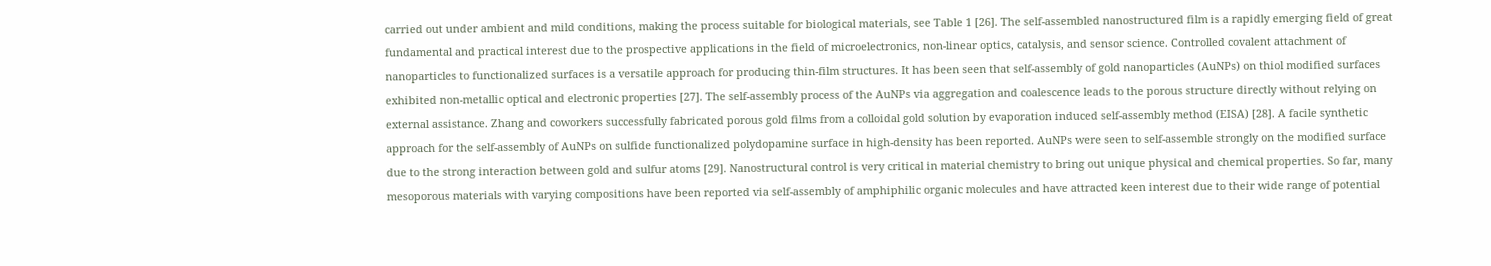carried out under ambient and mild conditions, making the process suitable for biological materials, see Table 1 [26]. The self-assembled nanostructured film is a rapidly emerging field of great fundamental and practical interest due to the prospective applications in the field of microelectronics, non-linear optics, catalysis, and sensor science. Controlled covalent attachment of nanoparticles to functionalized surfaces is a versatile approach for producing thin-film structures. It has been seen that self-assembly of gold nanoparticles (AuNPs) on thiol modified surfaces exhibited non-metallic optical and electronic properties [27]. The self-assembly process of the AuNPs via aggregation and coalescence leads to the porous structure directly without relying on external assistance. Zhang and coworkers successfully fabricated porous gold films from a colloidal gold solution by evaporation induced self-assembly method (EISA) [28]. A facile synthetic approach for the self-assembly of AuNPs on sulfide functionalized polydopamine surface in high-density has been reported. AuNPs were seen to self-assemble strongly on the modified surface due to the strong interaction between gold and sulfur atoms [29]. Nanostructural control is very critical in material chemistry to bring out unique physical and chemical properties. So far, many mesoporous materials with varying compositions have been reported via self-assembly of amphiphilic organic molecules and have attracted keen interest due to their wide range of potential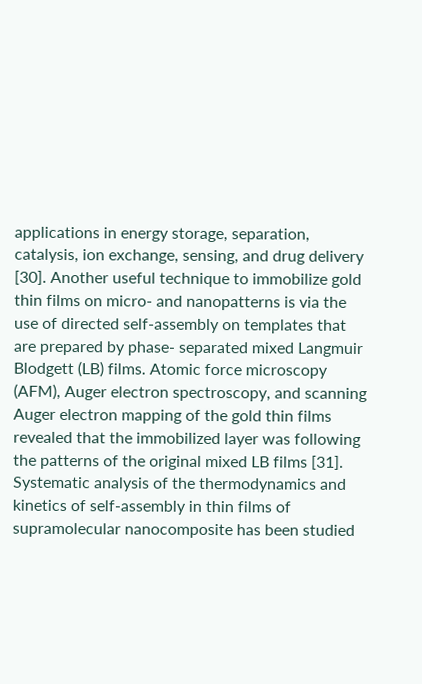applications in energy storage, separation, catalysis, ion exchange, sensing, and drug delivery [30]. Another useful technique to immobilize gold thin films on micro- and nanopatterns is via the use of directed self-assembly on templates that are prepared by phase- separated mixed Langmuir Blodgett (LB) films. Atomic force microscopy (AFM), Auger electron spectroscopy, and scanning Auger electron mapping of the gold thin films revealed that the immobilized layer was following the patterns of the original mixed LB films [31]. Systematic analysis of the thermodynamics and kinetics of self-assembly in thin films of supramolecular nanocomposite has been studied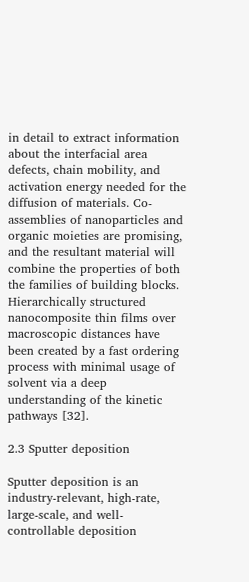in detail to extract information about the interfacial area defects, chain mobility, and activation energy needed for the diffusion of materials. Co-assemblies of nanoparticles and organic moieties are promising, and the resultant material will combine the properties of both the families of building blocks. Hierarchically structured nanocomposite thin films over macroscopic distances have been created by a fast ordering process with minimal usage of solvent via a deep understanding of the kinetic pathways [32].

2.3 Sputter deposition

Sputter deposition is an industry-relevant, high-rate, large-scale, and well-controllable deposition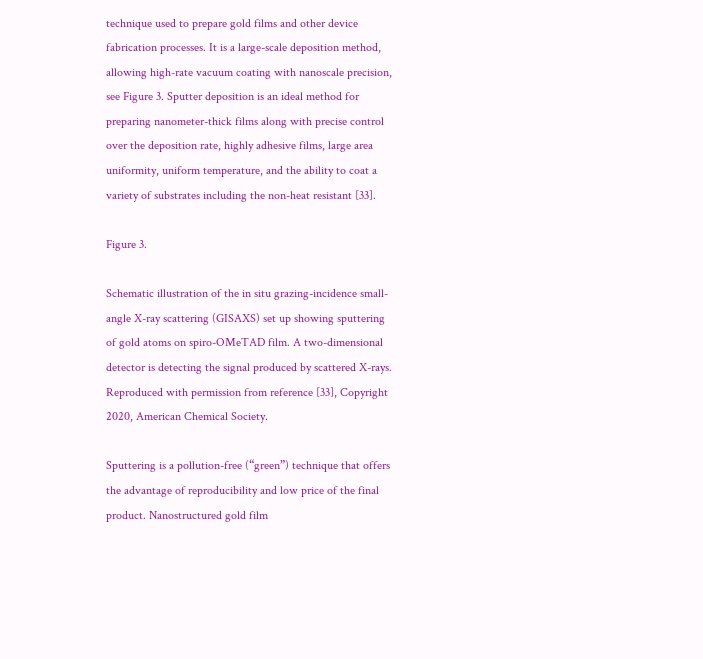technique used to prepare gold films and other device fabrication processes. It is a large-scale deposition method, allowing high-rate vacuum coating with nanoscale precision, see Figure 3. Sputter deposition is an ideal method for preparing nanometer-thick films along with precise control over the deposition rate, highly adhesive films, large area uniformity, uniform temperature, and the ability to coat a variety of substrates including the non-heat resistant [33].

Figure 3.

Schematic illustration of the in situ grazing-incidence small-angle X-ray scattering (GISAXS) set up showing sputtering of gold atoms on spiro-OMeTAD film. A two-dimensional detector is detecting the signal produced by scattered X-rays. Reproduced with permission from reference [33], Copyright 2020, American Chemical Society.

Sputtering is a pollution-free (“green”) technique that offers the advantage of reproducibility and low price of the final product. Nanostructured gold film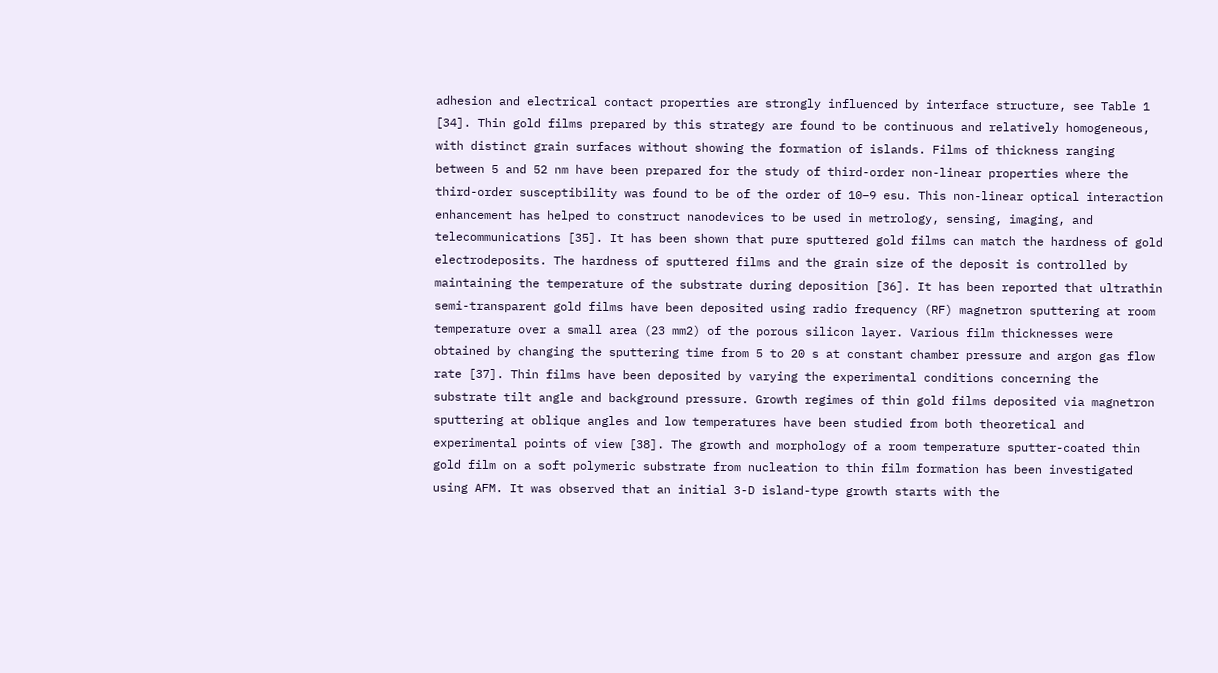adhesion and electrical contact properties are strongly influenced by interface structure, see Table 1 [34]. Thin gold films prepared by this strategy are found to be continuous and relatively homogeneous, with distinct grain surfaces without showing the formation of islands. Films of thickness ranging between 5 and 52 nm have been prepared for the study of third-order non-linear properties where the third-order susceptibility was found to be of the order of 10−9 esu. This non-linear optical interaction enhancement has helped to construct nanodevices to be used in metrology, sensing, imaging, and telecommunications [35]. It has been shown that pure sputtered gold films can match the hardness of gold electrodeposits. The hardness of sputtered films and the grain size of the deposit is controlled by maintaining the temperature of the substrate during deposition [36]. It has been reported that ultrathin semi-transparent gold films have been deposited using radio frequency (RF) magnetron sputtering at room temperature over a small area (23 mm2) of the porous silicon layer. Various film thicknesses were obtained by changing the sputtering time from 5 to 20 s at constant chamber pressure and argon gas flow rate [37]. Thin films have been deposited by varying the experimental conditions concerning the substrate tilt angle and background pressure. Growth regimes of thin gold films deposited via magnetron sputtering at oblique angles and low temperatures have been studied from both theoretical and experimental points of view [38]. The growth and morphology of a room temperature sputter-coated thin gold film on a soft polymeric substrate from nucleation to thin film formation has been investigated using AFM. It was observed that an initial 3-D island-type growth starts with the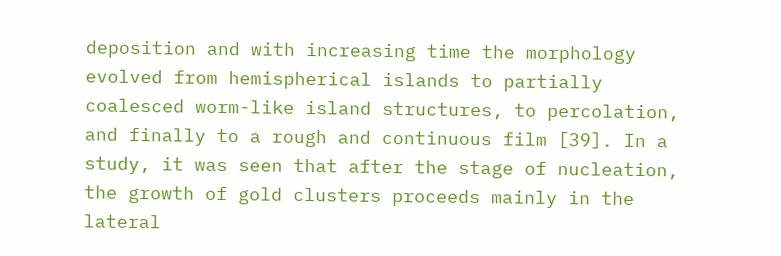deposition and with increasing time the morphology evolved from hemispherical islands to partially coalesced worm-like island structures, to percolation, and finally to a rough and continuous film [39]. In a study, it was seen that after the stage of nucleation, the growth of gold clusters proceeds mainly in the lateral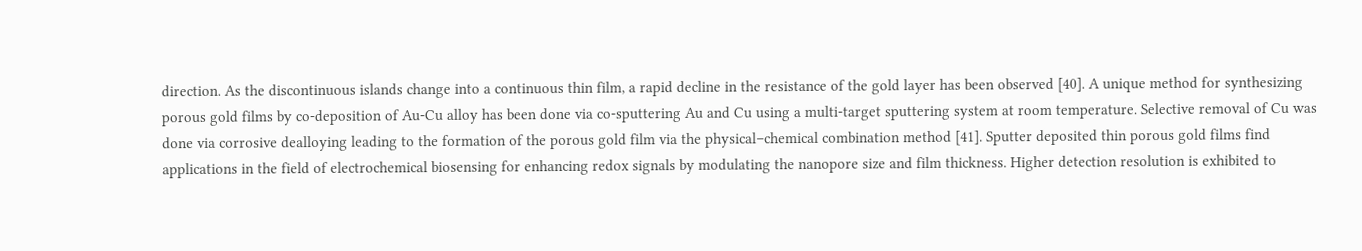direction. As the discontinuous islands change into a continuous thin film, a rapid decline in the resistance of the gold layer has been observed [40]. A unique method for synthesizing porous gold films by co-deposition of Au-Cu alloy has been done via co-sputtering Au and Cu using a multi-target sputtering system at room temperature. Selective removal of Cu was done via corrosive dealloying leading to the formation of the porous gold film via the physical–chemical combination method [41]. Sputter deposited thin porous gold films find applications in the field of electrochemical biosensing for enhancing redox signals by modulating the nanopore size and film thickness. Higher detection resolution is exhibited to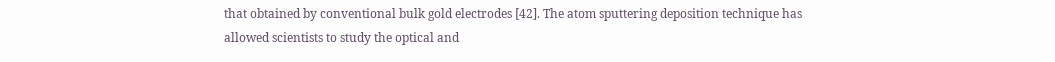that obtained by conventional bulk gold electrodes [42]. The atom sputtering deposition technique has allowed scientists to study the optical and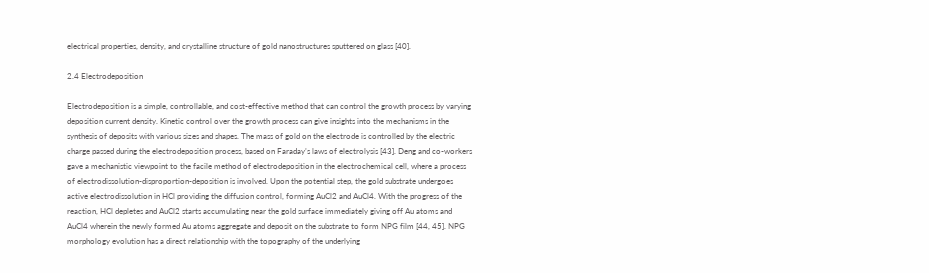electrical properties, density, and crystalline structure of gold nanostructures sputtered on glass [40].

2.4 Electrodeposition

Electrodeposition is a simple, controllable, and cost-effective method that can control the growth process by varying deposition current density. Kinetic control over the growth process can give insights into the mechanisms in the synthesis of deposits with various sizes and shapes. The mass of gold on the electrode is controlled by the electric charge passed during the electrodeposition process, based on Faraday’s laws of electrolysis [43]. Deng and co-workers gave a mechanistic viewpoint to the facile method of electrodeposition in the electrochemical cell, where a process of electrodissolution-disproportion-deposition is involved. Upon the potential step, the gold substrate undergoes active electrodissolution in HCl providing the diffusion control, forming AuCl2 and AuCl4. With the progress of the reaction, HCl depletes and AuCl2 starts accumulating near the gold surface immediately giving off Au atoms and AuCl4 wherein the newly formed Au atoms aggregate and deposit on the substrate to form NPG film [44, 45]. NPG morphology evolution has a direct relationship with the topography of the underlying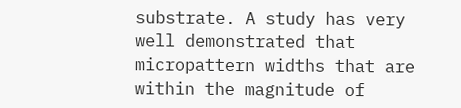substrate. A study has very well demonstrated that micropattern widths that are within the magnitude of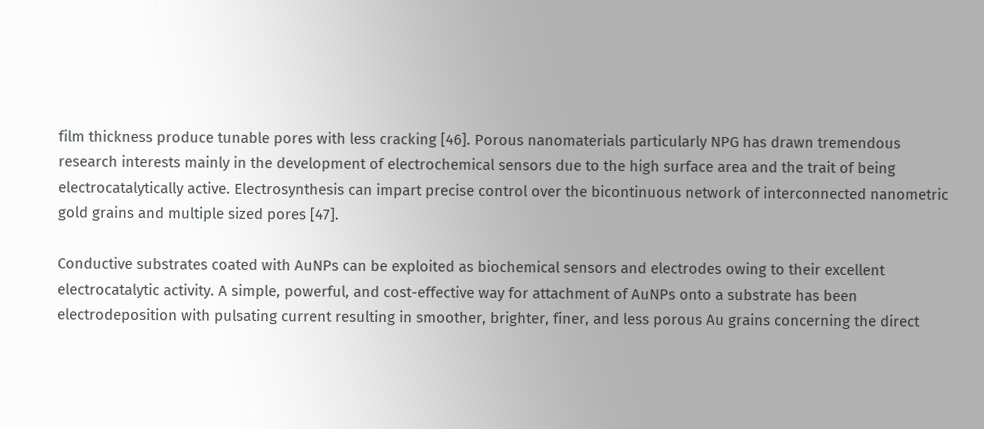film thickness produce tunable pores with less cracking [46]. Porous nanomaterials particularly NPG has drawn tremendous research interests mainly in the development of electrochemical sensors due to the high surface area and the trait of being electrocatalytically active. Electrosynthesis can impart precise control over the bicontinuous network of interconnected nanometric gold grains and multiple sized pores [47].

Conductive substrates coated with AuNPs can be exploited as biochemical sensors and electrodes owing to their excellent electrocatalytic activity. A simple, powerful, and cost-effective way for attachment of AuNPs onto a substrate has been electrodeposition with pulsating current resulting in smoother, brighter, finer, and less porous Au grains concerning the direct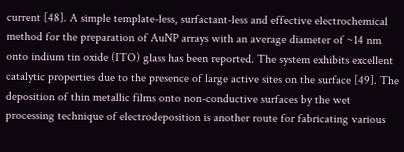current [48]. A simple template-less, surfactant-less and effective electrochemical method for the preparation of AuNP arrays with an average diameter of ~14 nm onto indium tin oxide (ITO) glass has been reported. The system exhibits excellent catalytic properties due to the presence of large active sites on the surface [49]. The deposition of thin metallic films onto non-conductive surfaces by the wet processing technique of electrodeposition is another route for fabricating various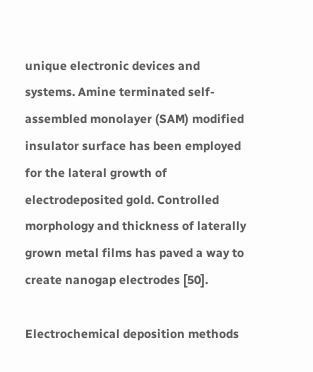unique electronic devices and systems. Amine terminated self-assembled monolayer (SAM) modified insulator surface has been employed for the lateral growth of electrodeposited gold. Controlled morphology and thickness of laterally grown metal films has paved a way to create nanogap electrodes [50].

Electrochemical deposition methods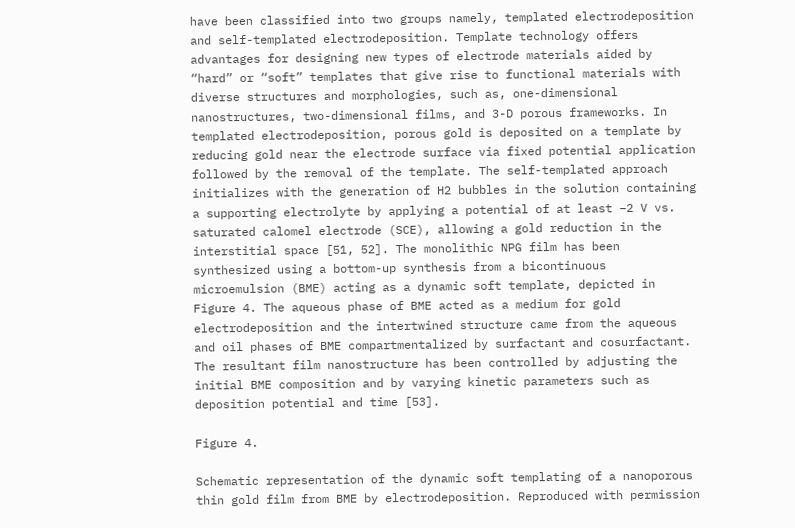have been classified into two groups namely, templated electrodeposition and self-templated electrodeposition. Template technology offers advantages for designing new types of electrode materials aided by “hard” or “soft” templates that give rise to functional materials with diverse structures and morphologies, such as, one-dimensional nanostructures, two-dimensional films, and 3-D porous frameworks. In templated electrodeposition, porous gold is deposited on a template by reducing gold near the electrode surface via fixed potential application followed by the removal of the template. The self-templated approach initializes with the generation of H2 bubbles in the solution containing a supporting electrolyte by applying a potential of at least −2 V vs. saturated calomel electrode (SCE), allowing a gold reduction in the interstitial space [51, 52]. The monolithic NPG film has been synthesized using a bottom-up synthesis from a bicontinuous microemulsion (BME) acting as a dynamic soft template, depicted in Figure 4. The aqueous phase of BME acted as a medium for gold electrodeposition and the intertwined structure came from the aqueous and oil phases of BME compartmentalized by surfactant and cosurfactant. The resultant film nanostructure has been controlled by adjusting the initial BME composition and by varying kinetic parameters such as deposition potential and time [53].

Figure 4.

Schematic representation of the dynamic soft templating of a nanoporous thin gold film from BME by electrodeposition. Reproduced with permission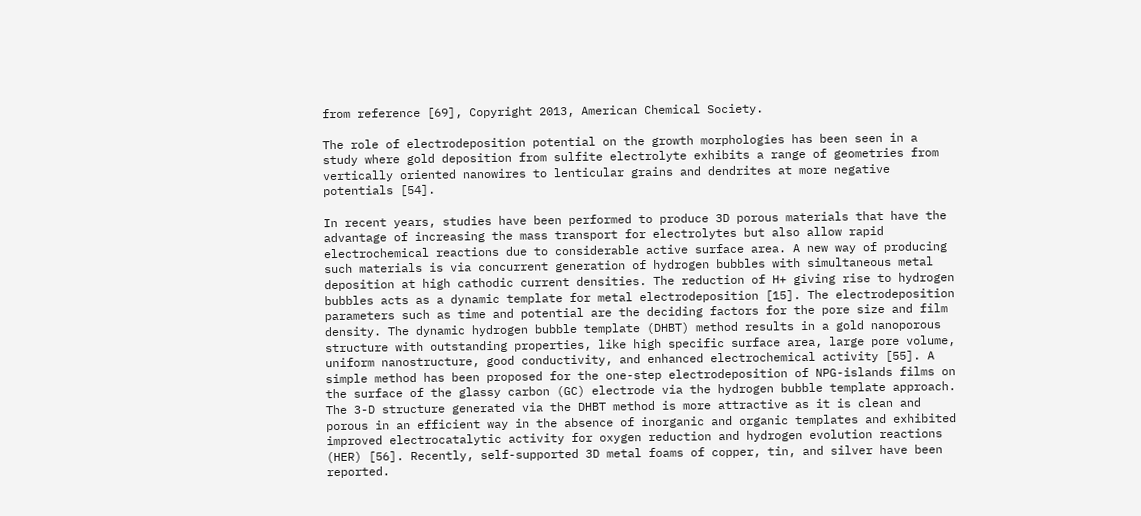from reference [69], Copyright 2013, American Chemical Society.

The role of electrodeposition potential on the growth morphologies has been seen in a study where gold deposition from sulfite electrolyte exhibits a range of geometries from vertically oriented nanowires to lenticular grains and dendrites at more negative potentials [54].

In recent years, studies have been performed to produce 3D porous materials that have the advantage of increasing the mass transport for electrolytes but also allow rapid electrochemical reactions due to considerable active surface area. A new way of producing such materials is via concurrent generation of hydrogen bubbles with simultaneous metal deposition at high cathodic current densities. The reduction of H+ giving rise to hydrogen bubbles acts as a dynamic template for metal electrodeposition [15]. The electrodeposition parameters such as time and potential are the deciding factors for the pore size and film density. The dynamic hydrogen bubble template (DHBT) method results in a gold nanoporous structure with outstanding properties, like high specific surface area, large pore volume, uniform nanostructure, good conductivity, and enhanced electrochemical activity [55]. A simple method has been proposed for the one-step electrodeposition of NPG-islands films on the surface of the glassy carbon (GC) electrode via the hydrogen bubble template approach. The 3-D structure generated via the DHBT method is more attractive as it is clean and porous in an efficient way in the absence of inorganic and organic templates and exhibited improved electrocatalytic activity for oxygen reduction and hydrogen evolution reactions (HER) [56]. Recently, self-supported 3D metal foams of copper, tin, and silver have been reported.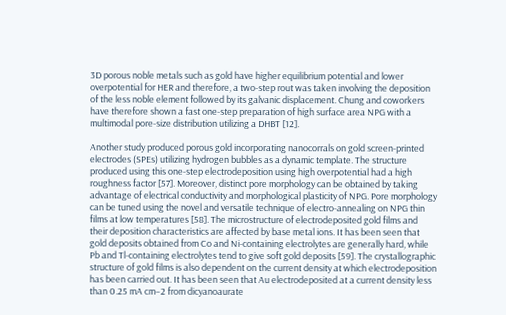3D porous noble metals such as gold have higher equilibrium potential and lower overpotential for HER and therefore, a two-step rout was taken involving the deposition of the less noble element followed by its galvanic displacement. Chung and coworkers have therefore shown a fast one-step preparation of high surface area NPG with a multimodal pore-size distribution utilizing a DHBT [12].

Another study produced porous gold incorporating nanocorrals on gold screen-printed electrodes (SPEs) utilizing hydrogen bubbles as a dynamic template. The structure produced using this one-step electrodeposition using high overpotential had a high roughness factor [57]. Moreover, distinct pore morphology can be obtained by taking advantage of electrical conductivity and morphological plasticity of NPG. Pore morphology can be tuned using the novel and versatile technique of electro-annealing on NPG thin films at low temperatures [58]. The microstructure of electrodeposited gold films and their deposition characteristics are affected by base metal ions. It has been seen that gold deposits obtained from Co and Ni-containing electrolytes are generally hard, while Pb and Tl-containing electrolytes tend to give soft gold deposits [59]. The crystallographic structure of gold films is also dependent on the current density at which electrodeposition has been carried out. It has been seen that Au electrodeposited at a current density less than 0.25 mA cm−2 from dicyanoaurate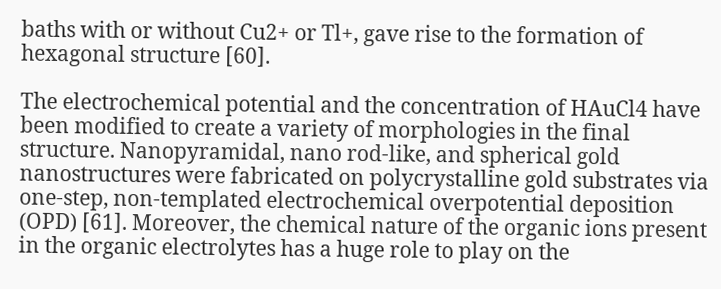baths with or without Cu2+ or Tl+, gave rise to the formation of hexagonal structure [60].

The electrochemical potential and the concentration of HAuCl4 have been modified to create a variety of morphologies in the final structure. Nanopyramidal, nano rod-like, and spherical gold nanostructures were fabricated on polycrystalline gold substrates via one-step, non-templated electrochemical overpotential deposition (OPD) [61]. Moreover, the chemical nature of the organic ions present in the organic electrolytes has a huge role to play on the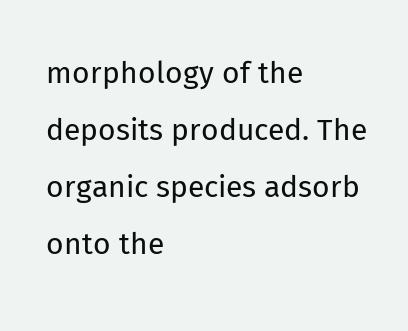morphology of the deposits produced. The organic species adsorb onto the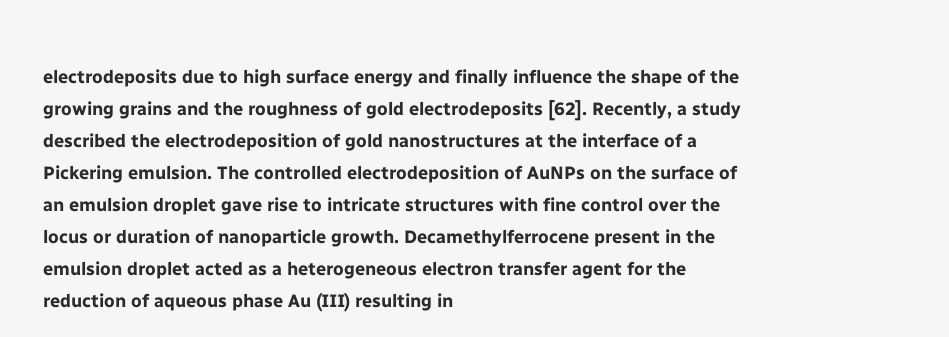electrodeposits due to high surface energy and finally influence the shape of the growing grains and the roughness of gold electrodeposits [62]. Recently, a study described the electrodeposition of gold nanostructures at the interface of a Pickering emulsion. The controlled electrodeposition of AuNPs on the surface of an emulsion droplet gave rise to intricate structures with fine control over the locus or duration of nanoparticle growth. Decamethylferrocene present in the emulsion droplet acted as a heterogeneous electron transfer agent for the reduction of aqueous phase Au (III) resulting in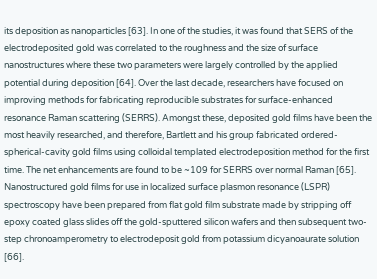its deposition as nanoparticles [63]. In one of the studies, it was found that SERS of the electrodeposited gold was correlated to the roughness and the size of surface nanostructures where these two parameters were largely controlled by the applied potential during deposition [64]. Over the last decade, researchers have focused on improving methods for fabricating reproducible substrates for surface-enhanced resonance Raman scattering (SERRS). Amongst these, deposited gold films have been the most heavily researched, and therefore, Bartlett and his group fabricated ordered-spherical-cavity gold films using colloidal templated electrodeposition method for the first time. The net enhancements are found to be ~109 for SERRS over normal Raman [65]. Nanostructured gold films for use in localized surface plasmon resonance (LSPR) spectroscopy have been prepared from flat gold film substrate made by stripping off epoxy coated glass slides off the gold-sputtered silicon wafers and then subsequent two-step chronoamperometry to electrodeposit gold from potassium dicyanoaurate solution [66].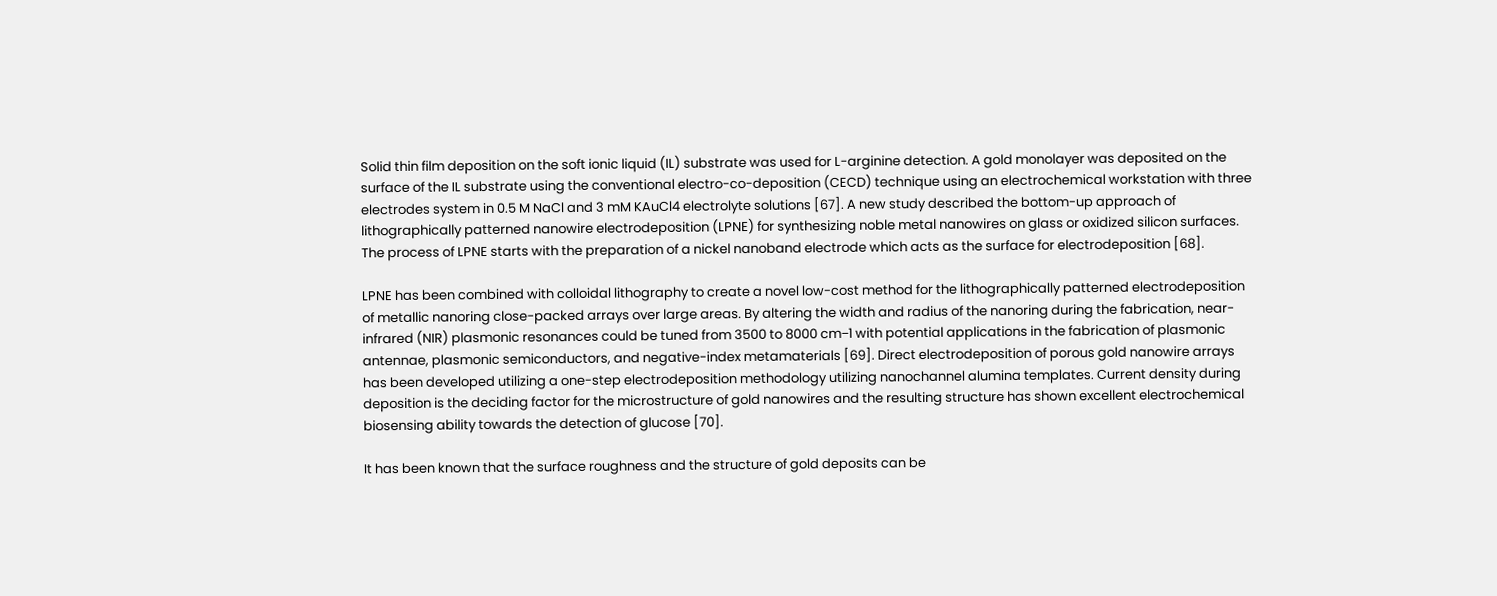Solid thin film deposition on the soft ionic liquid (IL) substrate was used for L-arginine detection. A gold monolayer was deposited on the surface of the IL substrate using the conventional electro-co-deposition (CECD) technique using an electrochemical workstation with three electrodes system in 0.5 M NaCl and 3 mM KAuCl4 electrolyte solutions [67]. A new study described the bottom-up approach of lithographically patterned nanowire electrodeposition (LPNE) for synthesizing noble metal nanowires on glass or oxidized silicon surfaces. The process of LPNE starts with the preparation of a nickel nanoband electrode which acts as the surface for electrodeposition [68].

LPNE has been combined with colloidal lithography to create a novel low-cost method for the lithographically patterned electrodeposition of metallic nanoring close-packed arrays over large areas. By altering the width and radius of the nanoring during the fabrication, near-infrared (NIR) plasmonic resonances could be tuned from 3500 to 8000 cm−1 with potential applications in the fabrication of plasmonic antennae, plasmonic semiconductors, and negative-index metamaterials [69]. Direct electrodeposition of porous gold nanowire arrays has been developed utilizing a one-step electrodeposition methodology utilizing nanochannel alumina templates. Current density during deposition is the deciding factor for the microstructure of gold nanowires and the resulting structure has shown excellent electrochemical biosensing ability towards the detection of glucose [70].

It has been known that the surface roughness and the structure of gold deposits can be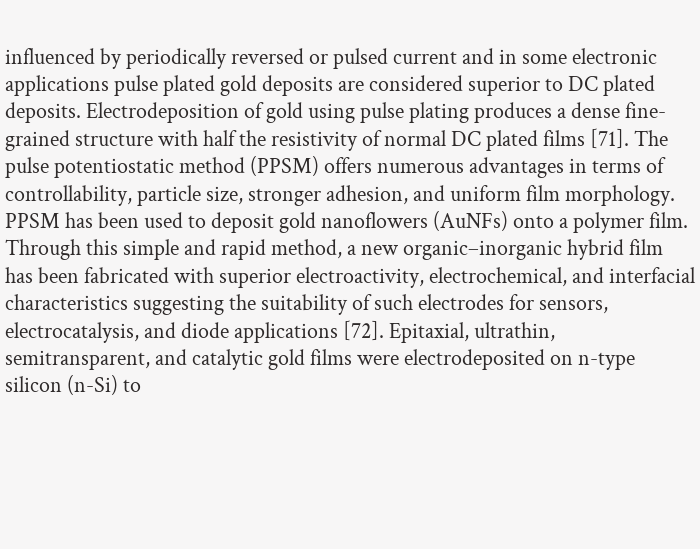influenced by periodically reversed or pulsed current and in some electronic applications pulse plated gold deposits are considered superior to DC plated deposits. Electrodeposition of gold using pulse plating produces a dense fine-grained structure with half the resistivity of normal DC plated films [71]. The pulse potentiostatic method (PPSM) offers numerous advantages in terms of controllability, particle size, stronger adhesion, and uniform film morphology. PPSM has been used to deposit gold nanoflowers (AuNFs) onto a polymer film. Through this simple and rapid method, a new organic–inorganic hybrid film has been fabricated with superior electroactivity, electrochemical, and interfacial characteristics suggesting the suitability of such electrodes for sensors, electrocatalysis, and diode applications [72]. Epitaxial, ultrathin, semitransparent, and catalytic gold films were electrodeposited on n-type silicon (n-Si) to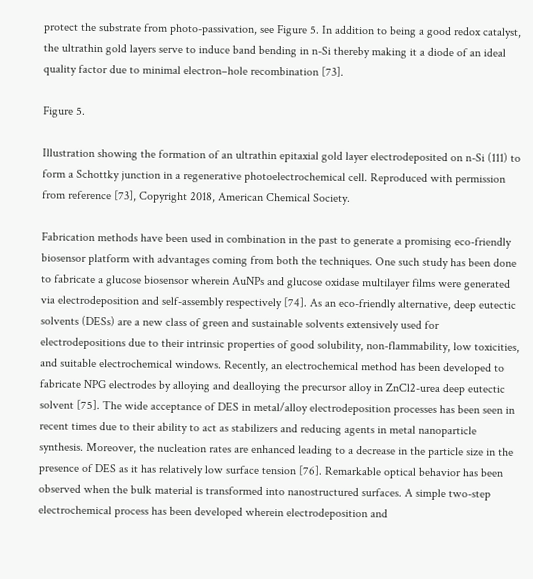protect the substrate from photo-passivation, see Figure 5. In addition to being a good redox catalyst, the ultrathin gold layers serve to induce band bending in n-Si thereby making it a diode of an ideal quality factor due to minimal electron–hole recombination [73].

Figure 5.

Illustration showing the formation of an ultrathin epitaxial gold layer electrodeposited on n-Si (111) to form a Schottky junction in a regenerative photoelectrochemical cell. Reproduced with permission from reference [73], Copyright 2018, American Chemical Society.

Fabrication methods have been used in combination in the past to generate a promising eco-friendly biosensor platform with advantages coming from both the techniques. One such study has been done to fabricate a glucose biosensor wherein AuNPs and glucose oxidase multilayer films were generated via electrodeposition and self-assembly respectively [74]. As an eco-friendly alternative, deep eutectic solvents (DESs) are a new class of green and sustainable solvents extensively used for electrodepositions due to their intrinsic properties of good solubility, non-flammability, low toxicities, and suitable electrochemical windows. Recently, an electrochemical method has been developed to fabricate NPG electrodes by alloying and dealloying the precursor alloy in ZnCl2-urea deep eutectic solvent [75]. The wide acceptance of DES in metal/alloy electrodeposition processes has been seen in recent times due to their ability to act as stabilizers and reducing agents in metal nanoparticle synthesis. Moreover, the nucleation rates are enhanced leading to a decrease in the particle size in the presence of DES as it has relatively low surface tension [76]. Remarkable optical behavior has been observed when the bulk material is transformed into nanostructured surfaces. A simple two-step electrochemical process has been developed wherein electrodeposition and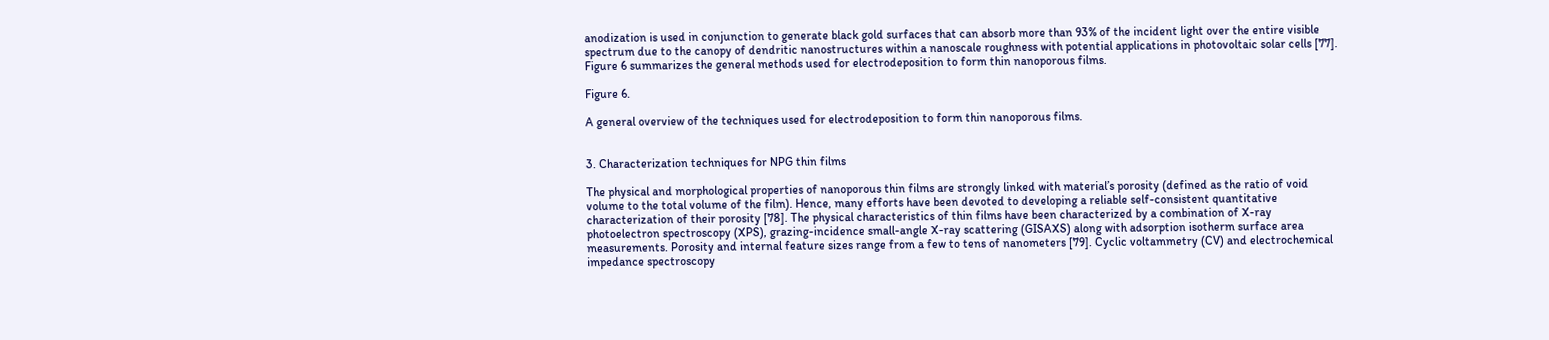anodization is used in conjunction to generate black gold surfaces that can absorb more than 93% of the incident light over the entire visible spectrum due to the canopy of dendritic nanostructures within a nanoscale roughness with potential applications in photovoltaic solar cells [77]. Figure 6 summarizes the general methods used for electrodeposition to form thin nanoporous films.

Figure 6.

A general overview of the techniques used for electrodeposition to form thin nanoporous films.


3. Characterization techniques for NPG thin films

The physical and morphological properties of nanoporous thin films are strongly linked with material’s porosity (defined as the ratio of void volume to the total volume of the film). Hence, many efforts have been devoted to developing a reliable self-consistent quantitative characterization of their porosity [78]. The physical characteristics of thin films have been characterized by a combination of X-ray photoelectron spectroscopy (XPS), grazing-incidence small-angle X-ray scattering (GISAXS) along with adsorption isotherm surface area measurements. Porosity and internal feature sizes range from a few to tens of nanometers [79]. Cyclic voltammetry (CV) and electrochemical impedance spectroscopy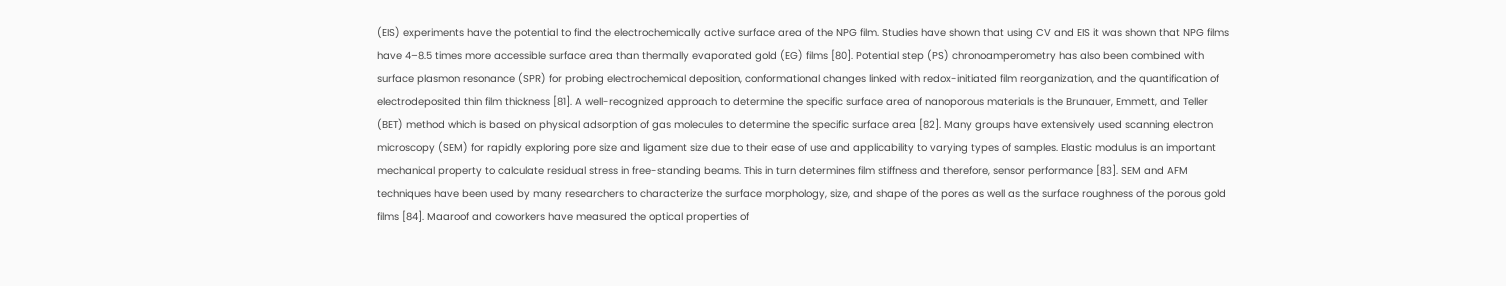(EIS) experiments have the potential to find the electrochemically active surface area of the NPG film. Studies have shown that using CV and EIS it was shown that NPG films have 4–8.5 times more accessible surface area than thermally evaporated gold (EG) films [80]. Potential step (PS) chronoamperometry has also been combined with surface plasmon resonance (SPR) for probing electrochemical deposition, conformational changes linked with redox-initiated film reorganization, and the quantification of electrodeposited thin film thickness [81]. A well-recognized approach to determine the specific surface area of nanoporous materials is the Brunauer, Emmett, and Teller (BET) method which is based on physical adsorption of gas molecules to determine the specific surface area [82]. Many groups have extensively used scanning electron microscopy (SEM) for rapidly exploring pore size and ligament size due to their ease of use and applicability to varying types of samples. Elastic modulus is an important mechanical property to calculate residual stress in free-standing beams. This in turn determines film stiffness and therefore, sensor performance [83]. SEM and AFM techniques have been used by many researchers to characterize the surface morphology, size, and shape of the pores as well as the surface roughness of the porous gold films [84]. Maaroof and coworkers have measured the optical properties of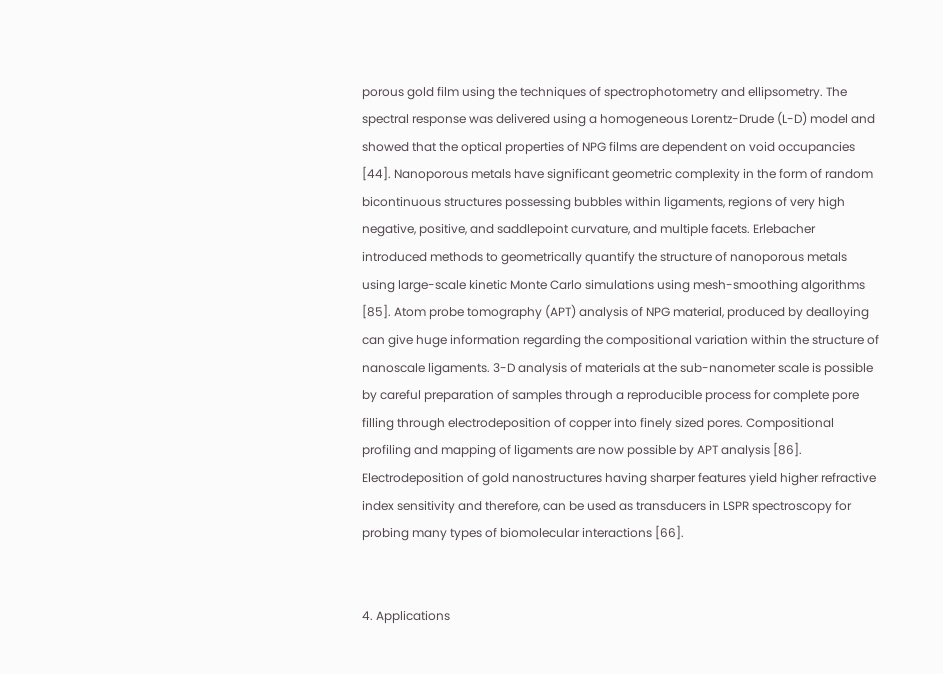porous gold film using the techniques of spectrophotometry and ellipsometry. The spectral response was delivered using a homogeneous Lorentz-Drude (L-D) model and showed that the optical properties of NPG films are dependent on void occupancies [44]. Nanoporous metals have significant geometric complexity in the form of random bicontinuous structures possessing bubbles within ligaments, regions of very high negative, positive, and saddlepoint curvature, and multiple facets. Erlebacher introduced methods to geometrically quantify the structure of nanoporous metals using large-scale kinetic Monte Carlo simulations using mesh-smoothing algorithms [85]. Atom probe tomography (APT) analysis of NPG material, produced by dealloying can give huge information regarding the compositional variation within the structure of nanoscale ligaments. 3-D analysis of materials at the sub-nanometer scale is possible by careful preparation of samples through a reproducible process for complete pore filling through electrodeposition of copper into finely sized pores. Compositional profiling and mapping of ligaments are now possible by APT analysis [86]. Electrodeposition of gold nanostructures having sharper features yield higher refractive index sensitivity and therefore, can be used as transducers in LSPR spectroscopy for probing many types of biomolecular interactions [66].


4. Applications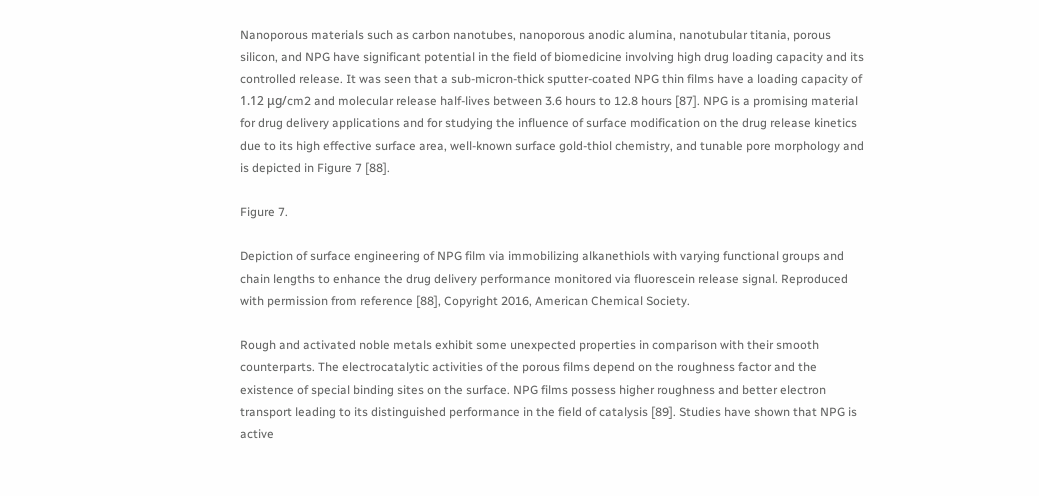Nanoporous materials such as carbon nanotubes, nanoporous anodic alumina, nanotubular titania, porous silicon, and NPG have significant potential in the field of biomedicine involving high drug loading capacity and its controlled release. It was seen that a sub-micron-thick sputter-coated NPG thin films have a loading capacity of 1.12 μg/cm2 and molecular release half-lives between 3.6 hours to 12.8 hours [87]. NPG is a promising material for drug delivery applications and for studying the influence of surface modification on the drug release kinetics due to its high effective surface area, well-known surface gold-thiol chemistry, and tunable pore morphology and is depicted in Figure 7 [88].

Figure 7.

Depiction of surface engineering of NPG film via immobilizing alkanethiols with varying functional groups and chain lengths to enhance the drug delivery performance monitored via fluorescein release signal. Reproduced with permission from reference [88], Copyright 2016, American Chemical Society.

Rough and activated noble metals exhibit some unexpected properties in comparison with their smooth counterparts. The electrocatalytic activities of the porous films depend on the roughness factor and the existence of special binding sites on the surface. NPG films possess higher roughness and better electron transport leading to its distinguished performance in the field of catalysis [89]. Studies have shown that NPG is active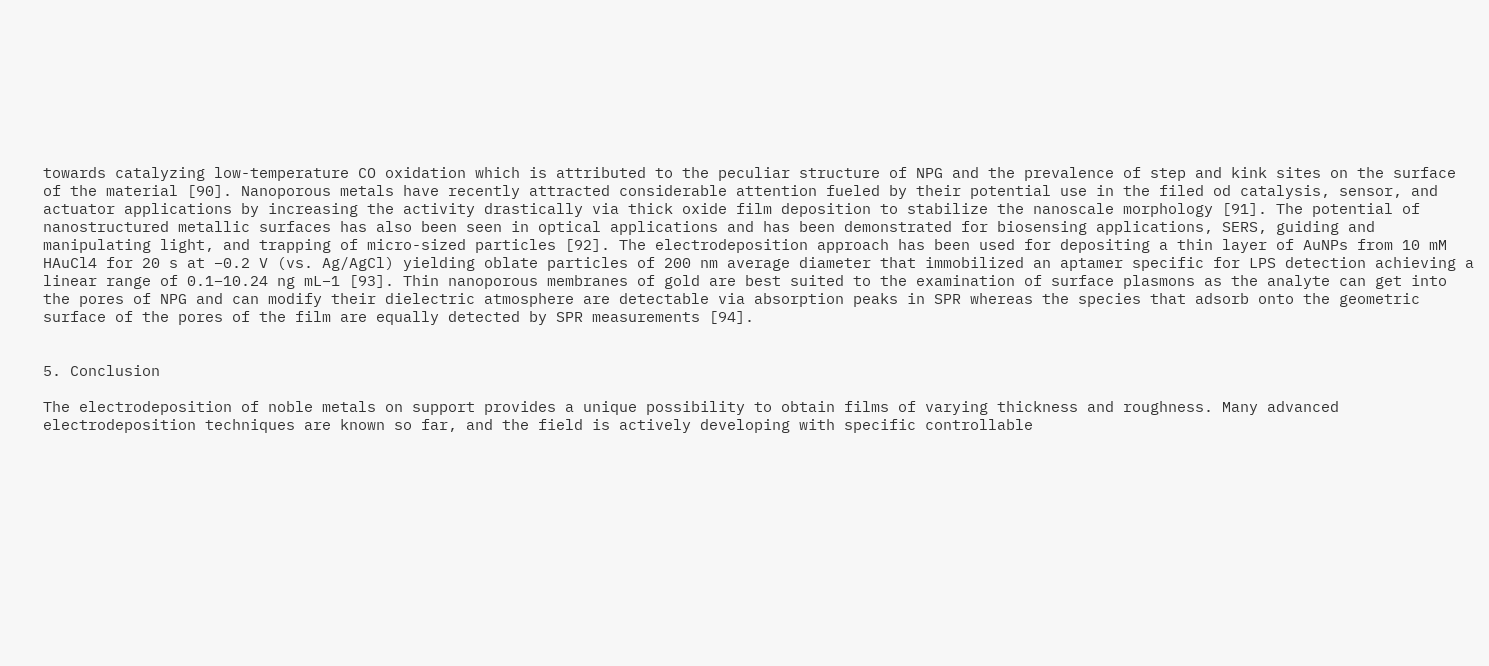towards catalyzing low-temperature CO oxidation which is attributed to the peculiar structure of NPG and the prevalence of step and kink sites on the surface of the material [90]. Nanoporous metals have recently attracted considerable attention fueled by their potential use in the filed od catalysis, sensor, and actuator applications by increasing the activity drastically via thick oxide film deposition to stabilize the nanoscale morphology [91]. The potential of nanostructured metallic surfaces has also been seen in optical applications and has been demonstrated for biosensing applications, SERS, guiding and manipulating light, and trapping of micro-sized particles [92]. The electrodeposition approach has been used for depositing a thin layer of AuNPs from 10 mM HAuCl4 for 20 s at −0.2 V (vs. Ag/AgCl) yielding oblate particles of 200 nm average diameter that immobilized an aptamer specific for LPS detection achieving a linear range of 0.1–10.24 ng mL−1 [93]. Thin nanoporous membranes of gold are best suited to the examination of surface plasmons as the analyte can get into the pores of NPG and can modify their dielectric atmosphere are detectable via absorption peaks in SPR whereas the species that adsorb onto the geometric surface of the pores of the film are equally detected by SPR measurements [94].


5. Conclusion

The electrodeposition of noble metals on support provides a unique possibility to obtain films of varying thickness and roughness. Many advanced electrodeposition techniques are known so far, and the field is actively developing with specific controllable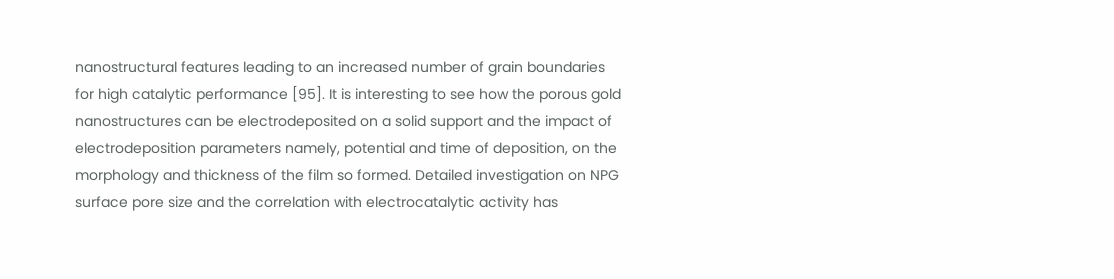nanostructural features leading to an increased number of grain boundaries for high catalytic performance [95]. It is interesting to see how the porous gold nanostructures can be electrodeposited on a solid support and the impact of electrodeposition parameters namely, potential and time of deposition, on the morphology and thickness of the film so formed. Detailed investigation on NPG surface pore size and the correlation with electrocatalytic activity has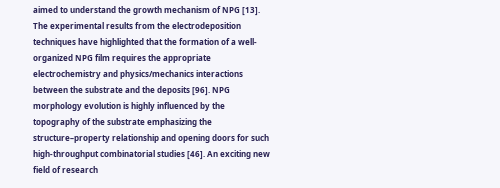aimed to understand the growth mechanism of NPG [13]. The experimental results from the electrodeposition techniques have highlighted that the formation of a well-organized NPG film requires the appropriate electrochemistry and physics/mechanics interactions between the substrate and the deposits [96]. NPG morphology evolution is highly influenced by the topography of the substrate emphasizing the structure–property relationship and opening doors for such high-throughput combinatorial studies [46]. An exciting new field of research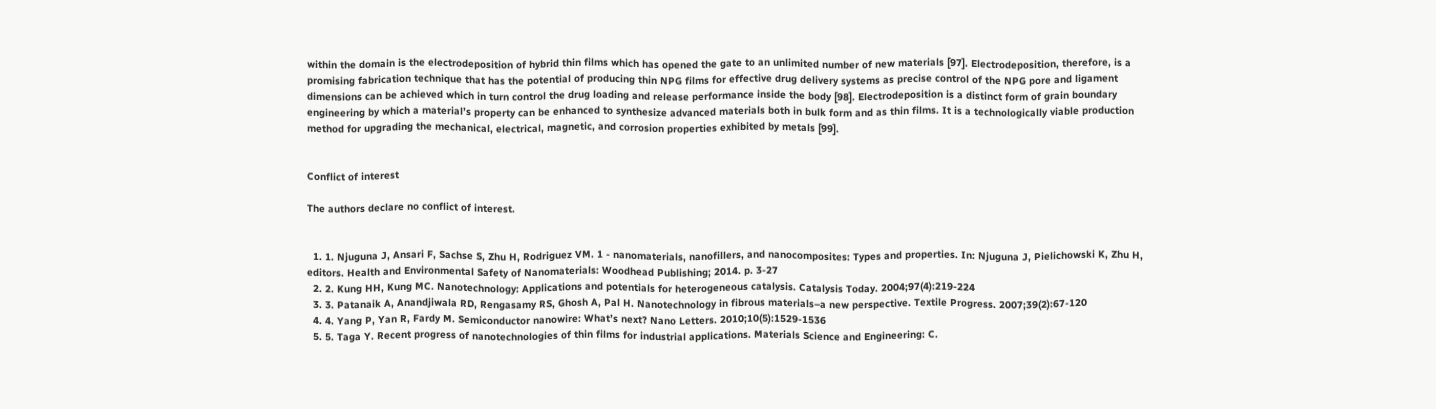within the domain is the electrodeposition of hybrid thin films which has opened the gate to an unlimited number of new materials [97]. Electrodeposition, therefore, is a promising fabrication technique that has the potential of producing thin NPG films for effective drug delivery systems as precise control of the NPG pore and ligament dimensions can be achieved which in turn control the drug loading and release performance inside the body [98]. Electrodeposition is a distinct form of grain boundary engineering by which a material’s property can be enhanced to synthesize advanced materials both in bulk form and as thin films. It is a technologically viable production method for upgrading the mechanical, electrical, magnetic, and corrosion properties exhibited by metals [99].


Conflict of interest

The authors declare no conflict of interest.


  1. 1. Njuguna J, Ansari F, Sachse S, Zhu H, Rodriguez VM. 1 - nanomaterials, nanofillers, and nanocomposites: Types and properties. In: Njuguna J, Pielichowski K, Zhu H, editors. Health and Environmental Safety of Nanomaterials: Woodhead Publishing; 2014. p. 3-27
  2. 2. Kung HH, Kung MC. Nanotechnology: Applications and potentials for heterogeneous catalysis. Catalysis Today. 2004;97(4):219-224
  3. 3. Patanaik A, Anandjiwala RD, Rengasamy RS, Ghosh A, Pal H. Nanotechnology in fibrous materials–a new perspective. Textile Progress. 2007;39(2):67-120
  4. 4. Yang P, Yan R, Fardy M. Semiconductor nanowire: What’s next? Nano Letters. 2010;10(5):1529-1536
  5. 5. Taga Y. Recent progress of nanotechnologies of thin films for industrial applications. Materials Science and Engineering: C.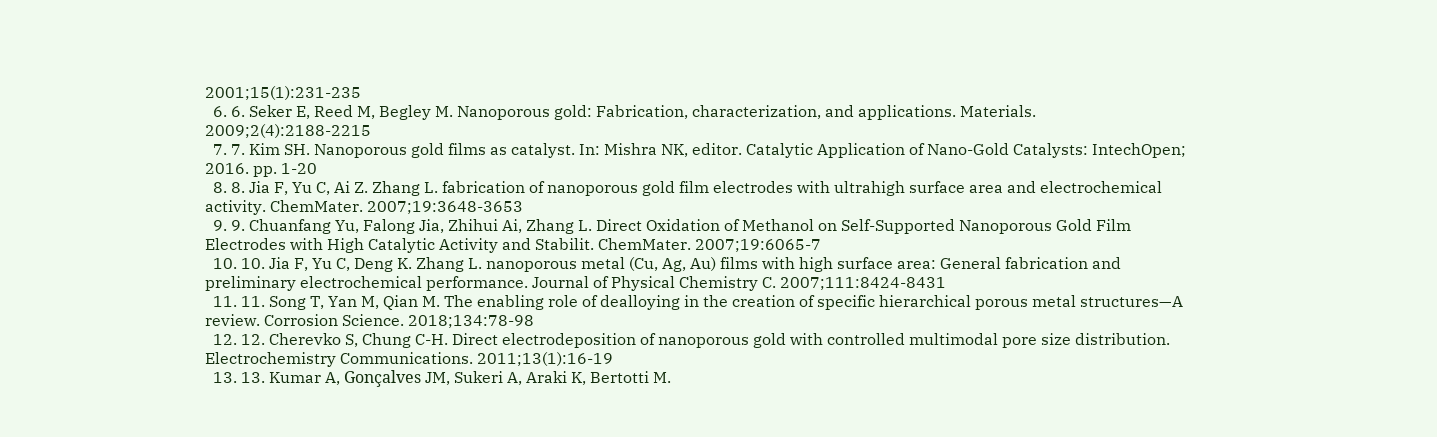2001;15(1):231-235
  6. 6. Seker E, Reed M, Begley M. Nanoporous gold: Fabrication, characterization, and applications. Materials. 2009;2(4):2188-2215
  7. 7. Kim SH. Nanoporous gold films as catalyst. In: Mishra NK, editor. Catalytic Application of Nano-Gold Catalysts: IntechOpen; 2016. pp. 1-20
  8. 8. Jia F, Yu C, Ai Z. Zhang L. fabrication of nanoporous gold film electrodes with ultrahigh surface area and electrochemical activity. ChemMater. 2007;19:3648-3653
  9. 9. Chuanfang Yu, Falong Jia, Zhihui Ai, Zhang L. Direct Oxidation of Methanol on Self-Supported Nanoporous Gold Film Electrodes with High Catalytic Activity and Stabilit. ChemMater. 2007;19:6065-7
  10. 10. Jia F, Yu C, Deng K. Zhang L. nanoporous metal (Cu, Ag, Au) films with high surface area: General fabrication and preliminary electrochemical performance. Journal of Physical Chemistry C. 2007;111:8424-8431
  11. 11. Song T, Yan M, Qian M. The enabling role of dealloying in the creation of specific hierarchical porous metal structures—A review. Corrosion Science. 2018;134:78-98
  12. 12. Cherevko S, Chung C-H. Direct electrodeposition of nanoporous gold with controlled multimodal pore size distribution. Electrochemistry Communications. 2011;13(1):16-19
  13. 13. Kumar A, Gonçalves JM, Sukeri A, Araki K, Bertotti M.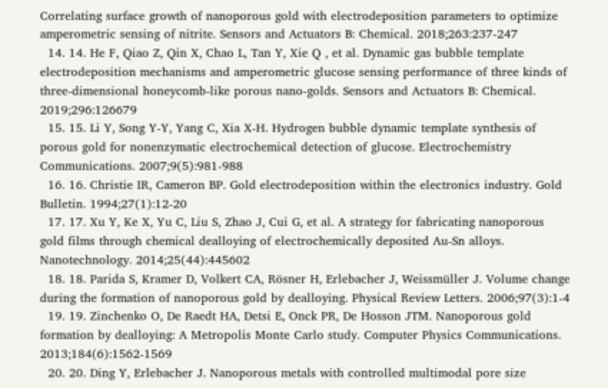Correlating surface growth of nanoporous gold with electrodeposition parameters to optimize amperometric sensing of nitrite. Sensors and Actuators B: Chemical. 2018;263:237-247
  14. 14. He F, Qiao Z, Qin X, Chao L, Tan Y, Xie Q , et al. Dynamic gas bubble template electrodeposition mechanisms and amperometric glucose sensing performance of three kinds of three-dimensional honeycomb-like porous nano-golds. Sensors and Actuators B: Chemical. 2019;296:126679
  15. 15. Li Y, Song Y-Y, Yang C, Xia X-H. Hydrogen bubble dynamic template synthesis of porous gold for nonenzymatic electrochemical detection of glucose. Electrochemistry Communications. 2007;9(5):981-988
  16. 16. Christie IR, Cameron BP. Gold electrodeposition within the electronics industry. Gold Bulletin. 1994;27(1):12-20
  17. 17. Xu Y, Ke X, Yu C, Liu S, Zhao J, Cui G, et al. A strategy for fabricating nanoporous gold films through chemical dealloying of electrochemically deposited Au-Sn alloys. Nanotechnology. 2014;25(44):445602
  18. 18. Parida S, Kramer D, Volkert CA, Rösner H, Erlebacher J, Weissmüller J. Volume change during the formation of nanoporous gold by dealloying. Physical Review Letters. 2006;97(3):1-4
  19. 19. Zinchenko O, De Raedt HA, Detsi E, Onck PR, De Hosson JTM. Nanoporous gold formation by dealloying: A Metropolis Monte Carlo study. Computer Physics Communications. 2013;184(6):1562-1569
  20. 20. Ding Y, Erlebacher J. Nanoporous metals with controlled multimodal pore size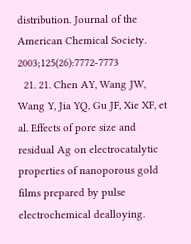distribution. Journal of the American Chemical Society. 2003;125(26):7772-7773
  21. 21. Chen AY, Wang JW, Wang Y, Jia YQ, Gu JF, Xie XF, et al. Effects of pore size and residual Ag on electrocatalytic properties of nanoporous gold films prepared by pulse electrochemical dealloying.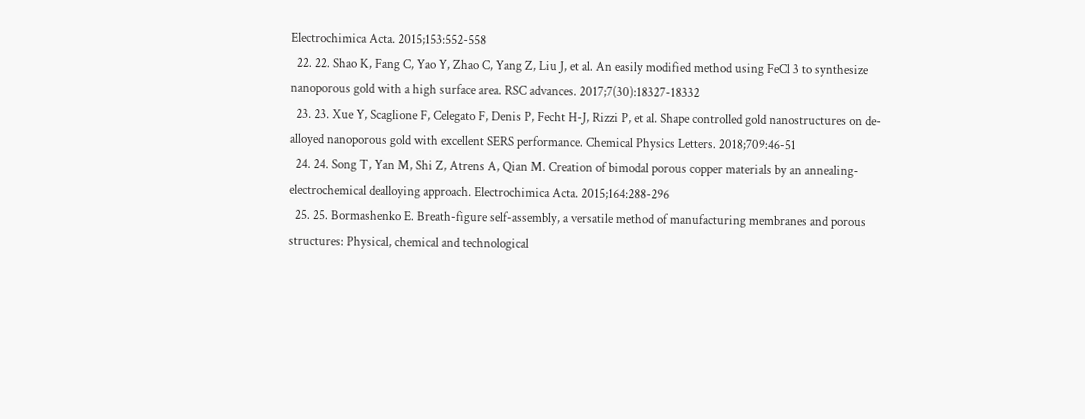Electrochimica Acta. 2015;153:552-558
  22. 22. Shao K, Fang C, Yao Y, Zhao C, Yang Z, Liu J, et al. An easily modified method using FeCl 3 to synthesize nanoporous gold with a high surface area. RSC advances. 2017;7(30):18327-18332
  23. 23. Xue Y, Scaglione F, Celegato F, Denis P, Fecht H-J, Rizzi P, et al. Shape controlled gold nanostructures on de-alloyed nanoporous gold with excellent SERS performance. Chemical Physics Letters. 2018;709:46-51
  24. 24. Song T, Yan M, Shi Z, Atrens A, Qian M. Creation of bimodal porous copper materials by an annealing-electrochemical dealloying approach. Electrochimica Acta. 2015;164:288-296
  25. 25. Bormashenko E. Breath-figure self-assembly, a versatile method of manufacturing membranes and porous structures: Physical, chemical and technological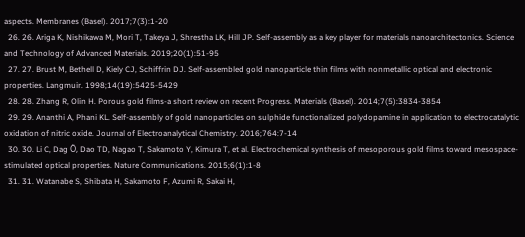aspects. Membranes (Basel). 2017;7(3):1-20
  26. 26. Ariga K, Nishikawa M, Mori T, Takeya J, Shrestha LK, Hill JP. Self-assembly as a key player for materials nanoarchitectonics. Science and Technology of Advanced Materials. 2019;20(1):51-95
  27. 27. Brust M, Bethell D, Kiely CJ, Schiffrin DJ. Self-assembled gold nanoparticle thin films with nonmetallic optical and electronic properties. Langmuir. 1998;14(19):5425-5429
  28. 28. Zhang R, Olin H. Porous gold films-a short review on recent Progress. Materials (Basel). 2014;7(5):3834-3854
  29. 29. Ananthi A, Phani KL. Self-assembly of gold nanoparticles on sulphide functionalized polydopamine in application to electrocatalytic oxidation of nitric oxide. Journal of Electroanalytical Chemistry. 2016;764:7-14
  30. 30. Li C, Dag Ö, Dao TD, Nagao T, Sakamoto Y, Kimura T, et al. Electrochemical synthesis of mesoporous gold films toward mesospace-stimulated optical properties. Nature Communications. 2015;6(1):1-8
  31. 31. Watanabe S, Shibata H, Sakamoto F, Azumi R, Sakai H,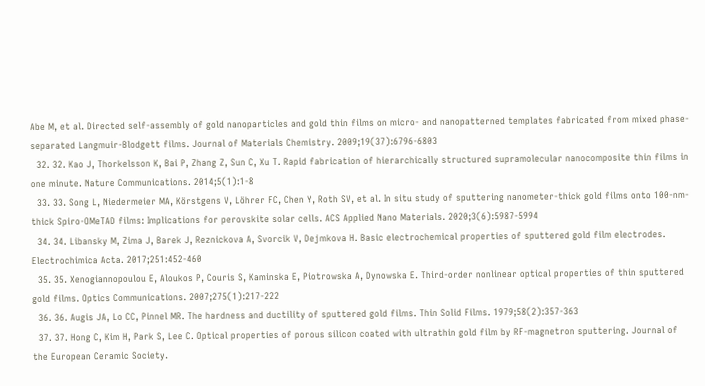Abe M, et al. Directed self-assembly of gold nanoparticles and gold thin films on micro- and nanopatterned templates fabricated from mixed phase-separated Langmuir-Blodgett films. Journal of Materials Chemistry. 2009;19(37):6796-6803
  32. 32. Kao J, Thorkelsson K, Bai P, Zhang Z, Sun C, Xu T. Rapid fabrication of hierarchically structured supramolecular nanocomposite thin films in one minute. Nature Communications. 2014;5(1):1-8
  33. 33. Song L, Niedermeier MA, Körstgens V, Löhrer FC, Chen Y, Roth SV, et al. In situ study of sputtering nanometer-thick gold films onto 100-nm-thick Spiro-OMeTAD films: Implications for perovskite solar cells. ACS Applied Nano Materials. 2020;3(6):5987-5994
  34. 34. Libansky M, Zima J, Barek J, Reznickova A, Svorcik V, Dejmkova H. Basic electrochemical properties of sputtered gold film electrodes. Electrochimica Acta. 2017;251:452-460
  35. 35. Xenogiannopoulou E, Aloukos P, Couris S, Kaminska E, Piotrowska A, Dynowska E. Third-order nonlinear optical properties of thin sputtered gold films. Optics Communications. 2007;275(1):217-222
  36. 36. Augis JA, Lo CC, Pinnel MR. The hardness and ductility of sputtered gold films. Thin Solid Films. 1979;58(2):357-363
  37. 37. Hong C, Kim H, Park S, Lee C. Optical properties of porous silicon coated with ultrathin gold film by RF-magnetron sputtering. Journal of the European Ceramic Society.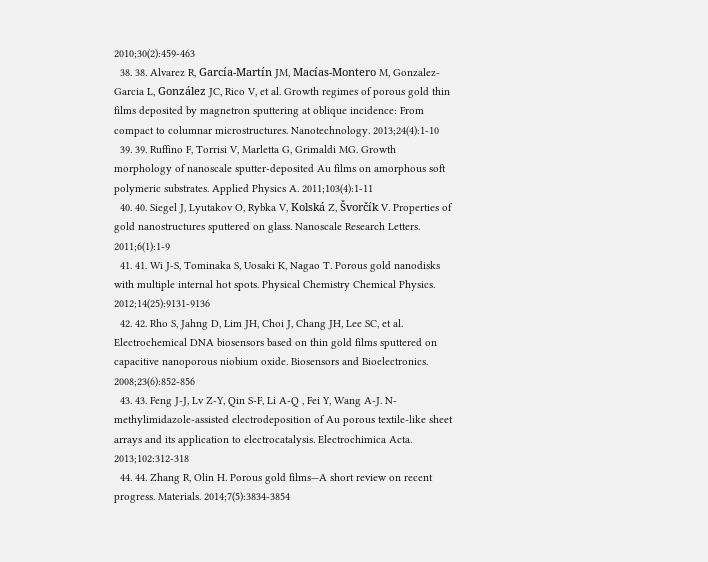2010;30(2):459-463
  38. 38. Alvarez R, García-Martín JM, Macías-Montero M, Gonzalez-Garcia L, González JC, Rico V, et al. Growth regimes of porous gold thin films deposited by magnetron sputtering at oblique incidence: From compact to columnar microstructures. Nanotechnology. 2013;24(4):1-10
  39. 39. Ruffino F, Torrisi V, Marletta G, Grimaldi MG. Growth morphology of nanoscale sputter-deposited Au films on amorphous soft polymeric substrates. Applied Physics A. 2011;103(4):1-11
  40. 40. Siegel J, Lyutakov O, Rybka V, Kolská Z, Švorčík V. Properties of gold nanostructures sputtered on glass. Nanoscale Research Letters. 2011;6(1):1-9
  41. 41. Wi J-S, Tominaka S, Uosaki K, Nagao T. Porous gold nanodisks with multiple internal hot spots. Physical Chemistry Chemical Physics. 2012;14(25):9131-9136
  42. 42. Rho S, Jahng D, Lim JH, Choi J, Chang JH, Lee SC, et al. Electrochemical DNA biosensors based on thin gold films sputtered on capacitive nanoporous niobium oxide. Biosensors and Bioelectronics. 2008;23(6):852-856
  43. 43. Feng J-J, Lv Z-Y, Qin S-F, Li A-Q , Fei Y, Wang A-J. N-methylimidazole-assisted electrodeposition of Au porous textile-like sheet arrays and its application to electrocatalysis. Electrochimica Acta. 2013;102:312-318
  44. 44. Zhang R, Olin H. Porous gold films—A short review on recent progress. Materials. 2014;7(5):3834-3854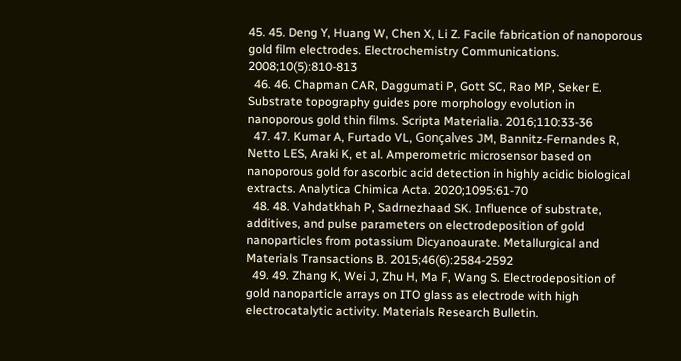45. 45. Deng Y, Huang W, Chen X, Li Z. Facile fabrication of nanoporous gold film electrodes. Electrochemistry Communications. 2008;10(5):810-813
  46. 46. Chapman CAR, Daggumati P, Gott SC, Rao MP, Seker E. Substrate topography guides pore morphology evolution in nanoporous gold thin films. Scripta Materialia. 2016;110:33-36
  47. 47. Kumar A, Furtado VL, Gonçalves JM, Bannitz-Fernandes R, Netto LES, Araki K, et al. Amperometric microsensor based on nanoporous gold for ascorbic acid detection in highly acidic biological extracts. Analytica Chimica Acta. 2020;1095:61-70
  48. 48. Vahdatkhah P, Sadrnezhaad SK. Influence of substrate, additives, and pulse parameters on electrodeposition of gold nanoparticles from potassium Dicyanoaurate. Metallurgical and Materials Transactions B. 2015;46(6):2584-2592
  49. 49. Zhang K, Wei J, Zhu H, Ma F, Wang S. Electrodeposition of gold nanoparticle arrays on ITO glass as electrode with high electrocatalytic activity. Materials Research Bulletin.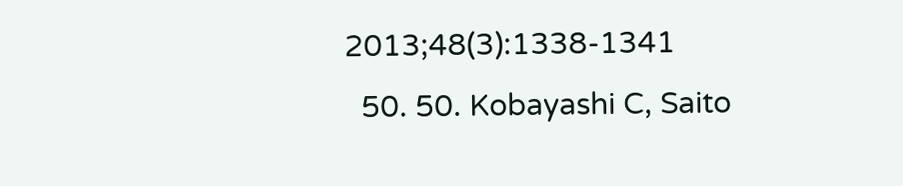2013;48(3):1338-1341
  50. 50. Kobayashi C, Saito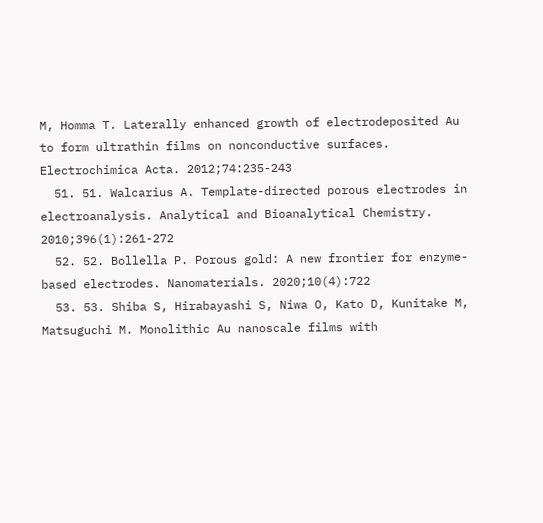M, Homma T. Laterally enhanced growth of electrodeposited Au to form ultrathin films on nonconductive surfaces. Electrochimica Acta. 2012;74:235-243
  51. 51. Walcarius A. Template-directed porous electrodes in electroanalysis. Analytical and Bioanalytical Chemistry. 2010;396(1):261-272
  52. 52. Bollella P. Porous gold: A new frontier for enzyme-based electrodes. Nanomaterials. 2020;10(4):722
  53. 53. Shiba S, Hirabayashi S, Niwa O, Kato D, Kunitake M, Matsuguchi M. Monolithic Au nanoscale films with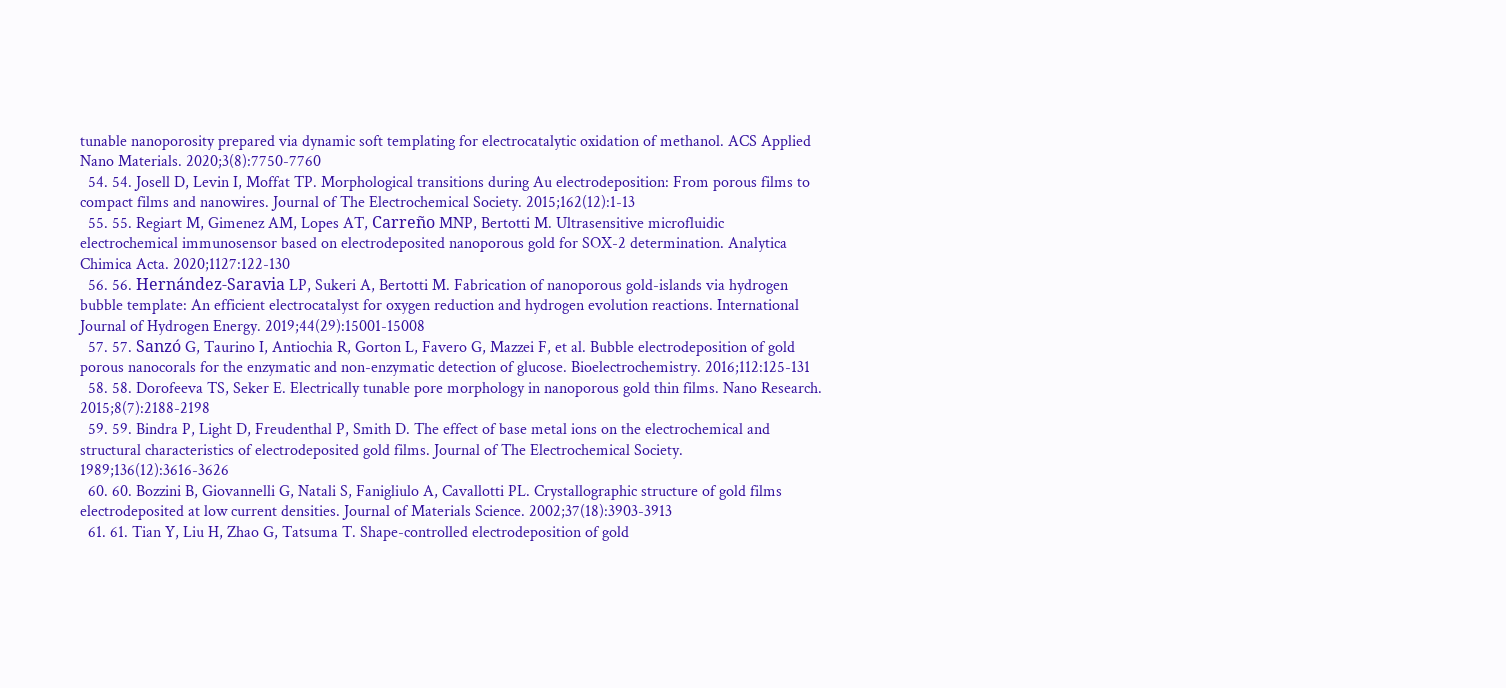tunable nanoporosity prepared via dynamic soft templating for electrocatalytic oxidation of methanol. ACS Applied Nano Materials. 2020;3(8):7750-7760
  54. 54. Josell D, Levin I, Moffat TP. Morphological transitions during Au electrodeposition: From porous films to compact films and nanowires. Journal of The Electrochemical Society. 2015;162(12):1-13
  55. 55. Regiart M, Gimenez AM, Lopes AT, Carreño MNP, Bertotti M. Ultrasensitive microfluidic electrochemical immunosensor based on electrodeposited nanoporous gold for SOX-2 determination. Analytica Chimica Acta. 2020;1127:122-130
  56. 56. Hernández-Saravia LP, Sukeri A, Bertotti M. Fabrication of nanoporous gold-islands via hydrogen bubble template: An efficient electrocatalyst for oxygen reduction and hydrogen evolution reactions. International Journal of Hydrogen Energy. 2019;44(29):15001-15008
  57. 57. Sanzó G, Taurino I, Antiochia R, Gorton L, Favero G, Mazzei F, et al. Bubble electrodeposition of gold porous nanocorals for the enzymatic and non-enzymatic detection of glucose. Bioelectrochemistry. 2016;112:125-131
  58. 58. Dorofeeva TS, Seker E. Electrically tunable pore morphology in nanoporous gold thin films. Nano Research. 2015;8(7):2188-2198
  59. 59. Bindra P, Light D, Freudenthal P, Smith D. The effect of base metal ions on the electrochemical and structural characteristics of electrodeposited gold films. Journal of The Electrochemical Society. 1989;136(12):3616-3626
  60. 60. Bozzini B, Giovannelli G, Natali S, Fanigliulo A, Cavallotti PL. Crystallographic structure of gold films electrodeposited at low current densities. Journal of Materials Science. 2002;37(18):3903-3913
  61. 61. Tian Y, Liu H, Zhao G, Tatsuma T. Shape-controlled electrodeposition of gold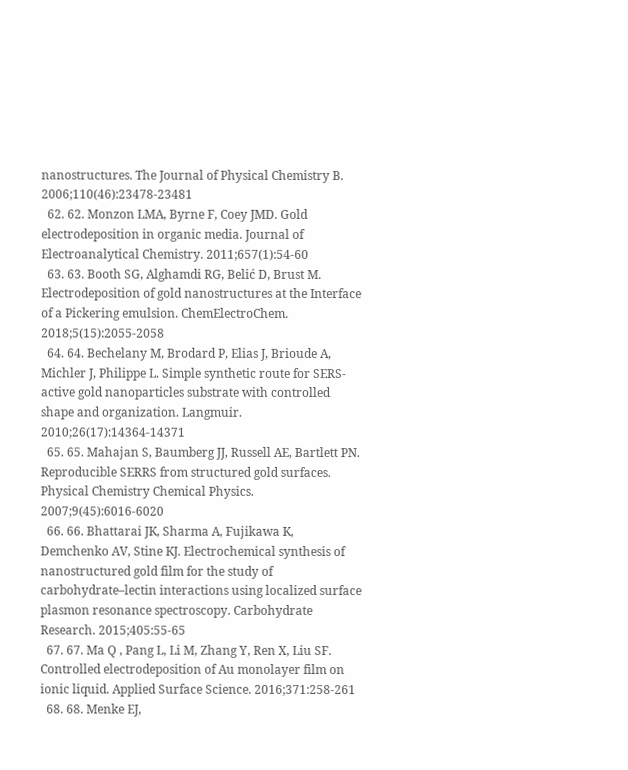nanostructures. The Journal of Physical Chemistry B. 2006;110(46):23478-23481
  62. 62. Monzon LMA, Byrne F, Coey JMD. Gold electrodeposition in organic media. Journal of Electroanalytical Chemistry. 2011;657(1):54-60
  63. 63. Booth SG, Alghamdi RG, Belić D, Brust M. Electrodeposition of gold nanostructures at the Interface of a Pickering emulsion. ChemElectroChem. 2018;5(15):2055-2058
  64. 64. Bechelany M, Brodard P, Elias J, Brioude A, Michler J, Philippe L. Simple synthetic route for SERS-active gold nanoparticles substrate with controlled shape and organization. Langmuir. 2010;26(17):14364-14371
  65. 65. Mahajan S, Baumberg JJ, Russell AE, Bartlett PN. Reproducible SERRS from structured gold surfaces. Physical Chemistry Chemical Physics. 2007;9(45):6016-6020
  66. 66. Bhattarai JK, Sharma A, Fujikawa K, Demchenko AV, Stine KJ. Electrochemical synthesis of nanostructured gold film for the study of carbohydrate–lectin interactions using localized surface plasmon resonance spectroscopy. Carbohydrate Research. 2015;405:55-65
  67. 67. Ma Q , Pang L, Li M, Zhang Y, Ren X, Liu SF. Controlled electrodeposition of Au monolayer film on ionic liquid. Applied Surface Science. 2016;371:258-261
  68. 68. Menke EJ,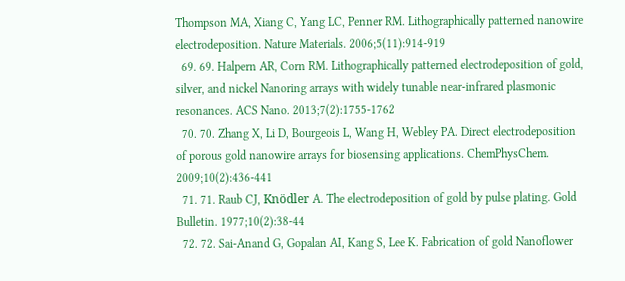Thompson MA, Xiang C, Yang LC, Penner RM. Lithographically patterned nanowire electrodeposition. Nature Materials. 2006;5(11):914-919
  69. 69. Halpern AR, Corn RM. Lithographically patterned electrodeposition of gold, silver, and nickel Nanoring arrays with widely tunable near-infrared plasmonic resonances. ACS Nano. 2013;7(2):1755-1762
  70. 70. Zhang X, Li D, Bourgeois L, Wang H, Webley PA. Direct electrodeposition of porous gold nanowire arrays for biosensing applications. ChemPhysChem. 2009;10(2):436-441
  71. 71. Raub CJ, Knödler A. The electrodeposition of gold by pulse plating. Gold Bulletin. 1977;10(2):38-44
  72. 72. Sai-Anand G, Gopalan AI, Kang S, Lee K. Fabrication of gold Nanoflower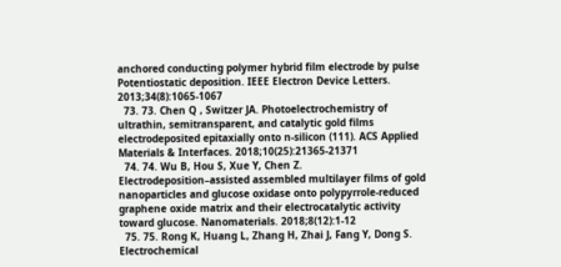anchored conducting polymer hybrid film electrode by pulse Potentiostatic deposition. IEEE Electron Device Letters. 2013;34(8):1065-1067
  73. 73. Chen Q , Switzer JA. Photoelectrochemistry of ultrathin, semitransparent, and catalytic gold films electrodeposited epitaxially onto n-silicon (111). ACS Applied Materials & Interfaces. 2018;10(25):21365-21371
  74. 74. Wu B, Hou S, Xue Y, Chen Z. Electrodeposition–assisted assembled multilayer films of gold nanoparticles and glucose oxidase onto polypyrrole-reduced graphene oxide matrix and their electrocatalytic activity toward glucose. Nanomaterials. 2018;8(12):1-12
  75. 75. Rong K, Huang L, Zhang H, Zhai J, Fang Y, Dong S. Electrochemical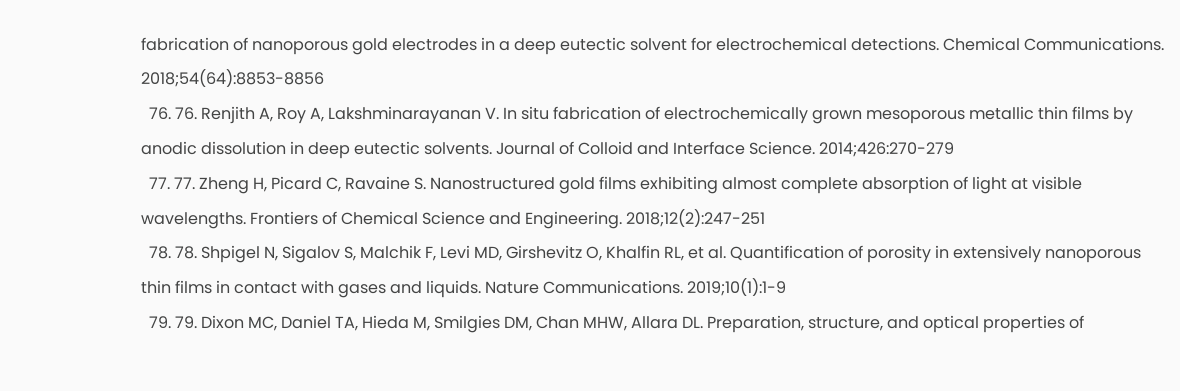fabrication of nanoporous gold electrodes in a deep eutectic solvent for electrochemical detections. Chemical Communications. 2018;54(64):8853-8856
  76. 76. Renjith A, Roy A, Lakshminarayanan V. In situ fabrication of electrochemically grown mesoporous metallic thin films by anodic dissolution in deep eutectic solvents. Journal of Colloid and Interface Science. 2014;426:270-279
  77. 77. Zheng H, Picard C, Ravaine S. Nanostructured gold films exhibiting almost complete absorption of light at visible wavelengths. Frontiers of Chemical Science and Engineering. 2018;12(2):247-251
  78. 78. Shpigel N, Sigalov S, Malchik F, Levi MD, Girshevitz O, Khalfin RL, et al. Quantification of porosity in extensively nanoporous thin films in contact with gases and liquids. Nature Communications. 2019;10(1):1-9
  79. 79. Dixon MC, Daniel TA, Hieda M, Smilgies DM, Chan MHW, Allara DL. Preparation, structure, and optical properties of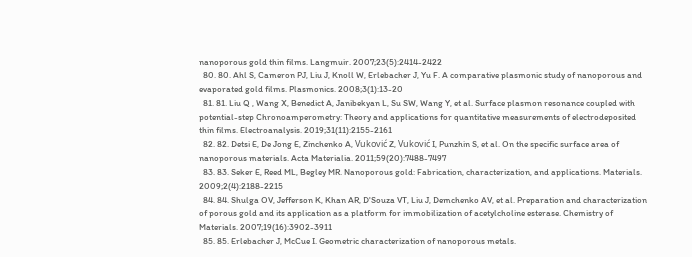nanoporous gold thin films. Langmuir. 2007;23(5):2414-2422
  80. 80. Ahl S, Cameron PJ, Liu J, Knoll W, Erlebacher J, Yu F. A comparative plasmonic study of nanoporous and evaporated gold films. Plasmonics. 2008;3(1):13-20
  81. 81. Liu Q , Wang X, Benedict A, Janibekyan L, Su SW, Wang Y, et al. Surface plasmon resonance coupled with potential-step Chronoamperometry: Theory and applications for quantitative measurements of electrodeposited thin films. Electroanalysis. 2019;31(11):2155-2161
  82. 82. Detsi E, De Jong E, Zinchenko A, Vuković Z, Vuković I, Punzhin S, et al. On the specific surface area of nanoporous materials. Acta Materialia. 2011;59(20):7488-7497
  83. 83. Seker E, Reed ML, Begley MR. Nanoporous gold: Fabrication, characterization, and applications. Materials. 2009;2(4):2188-2215
  84. 84. Shulga OV, Jefferson K, Khan AR, D'Souza VT, Liu J, Demchenko AV, et al. Preparation and characterization of porous gold and its application as a platform for immobilization of acetylcholine esterase. Chemistry of Materials. 2007;19(16):3902-3911
  85. 85. Erlebacher J, McCue I. Geometric characterization of nanoporous metals.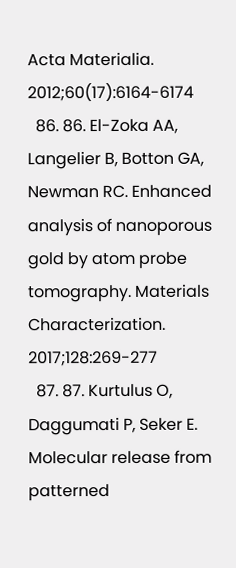Acta Materialia. 2012;60(17):6164-6174
  86. 86. El-Zoka AA, Langelier B, Botton GA, Newman RC. Enhanced analysis of nanoporous gold by atom probe tomography. Materials Characterization. 2017;128:269-277
  87. 87. Kurtulus O, Daggumati P, Seker E. Molecular release from patterned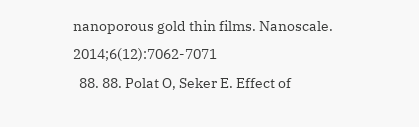nanoporous gold thin films. Nanoscale. 2014;6(12):7062-7071
  88. 88. Polat O, Seker E. Effect of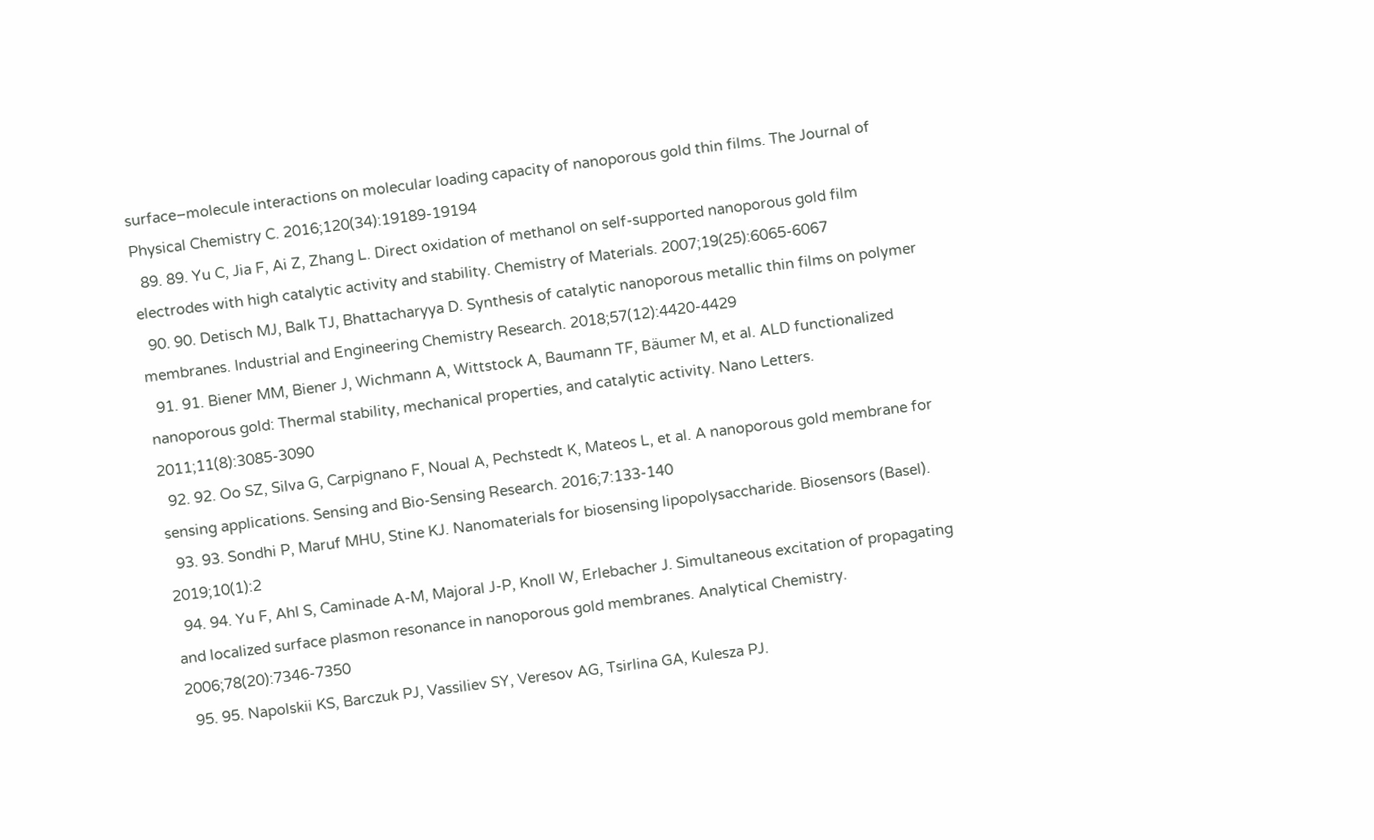surface–molecule interactions on molecular loading capacity of nanoporous gold thin films. The Journal of Physical Chemistry C. 2016;120(34):19189-19194
  89. 89. Yu C, Jia F, Ai Z, Zhang L. Direct oxidation of methanol on self-supported nanoporous gold film electrodes with high catalytic activity and stability. Chemistry of Materials. 2007;19(25):6065-6067
  90. 90. Detisch MJ, Balk TJ, Bhattacharyya D. Synthesis of catalytic nanoporous metallic thin films on polymer membranes. Industrial and Engineering Chemistry Research. 2018;57(12):4420-4429
  91. 91. Biener MM, Biener J, Wichmann A, Wittstock A, Baumann TF, Bäumer M, et al. ALD functionalized nanoporous gold: Thermal stability, mechanical properties, and catalytic activity. Nano Letters. 2011;11(8):3085-3090
  92. 92. Oo SZ, Silva G, Carpignano F, Noual A, Pechstedt K, Mateos L, et al. A nanoporous gold membrane for sensing applications. Sensing and Bio-Sensing Research. 2016;7:133-140
  93. 93. Sondhi P, Maruf MHU, Stine KJ. Nanomaterials for biosensing lipopolysaccharide. Biosensors (Basel). 2019;10(1):2
  94. 94. Yu F, Ahl S, Caminade A-M, Majoral J-P, Knoll W, Erlebacher J. Simultaneous excitation of propagating and localized surface plasmon resonance in nanoporous gold membranes. Analytical Chemistry. 2006;78(20):7346-7350
  95. 95. Napolskii KS, Barczuk PJ, Vassiliev SY, Veresov AG, Tsirlina GA, Kulesza PJ.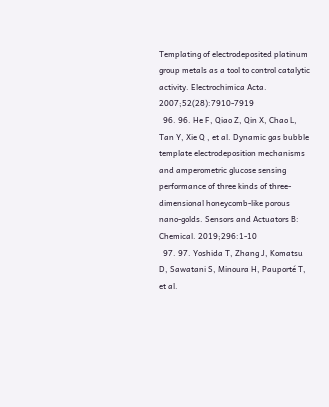Templating of electrodeposited platinum group metals as a tool to control catalytic activity. Electrochimica Acta. 2007;52(28):7910-7919
  96. 96. He F, Qiao Z, Qin X, Chao L, Tan Y, Xie Q , et al. Dynamic gas bubble template electrodeposition mechanisms and amperometric glucose sensing performance of three kinds of three-dimensional honeycomb-like porous nano-golds. Sensors and Actuators B: Chemical. 2019;296:1-10
  97. 97. Yoshida T, Zhang J, Komatsu D, Sawatani S, Minoura H, Pauporté T, et al.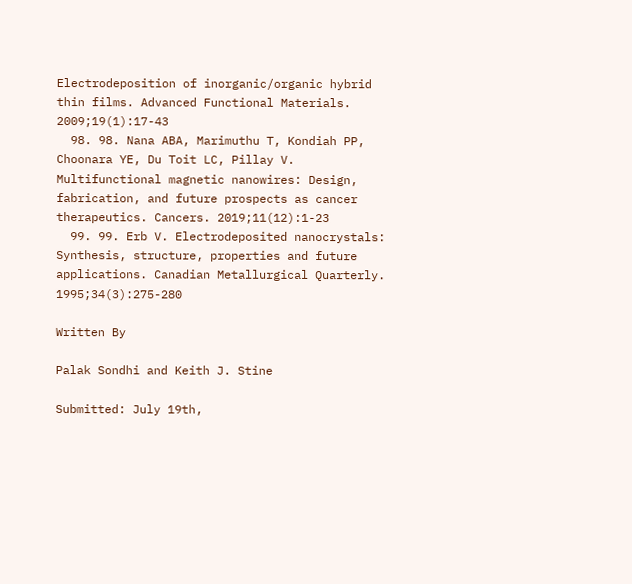Electrodeposition of inorganic/organic hybrid thin films. Advanced Functional Materials. 2009;19(1):17-43
  98. 98. Nana ABA, Marimuthu T, Kondiah PP, Choonara YE, Du Toit LC, Pillay V. Multifunctional magnetic nanowires: Design, fabrication, and future prospects as cancer therapeutics. Cancers. 2019;11(12):1-23
  99. 99. Erb V. Electrodeposited nanocrystals: Synthesis, structure, properties and future applications. Canadian Metallurgical Quarterly. 1995;34(3):275-280

Written By

Palak Sondhi and Keith J. Stine

Submitted: July 19th,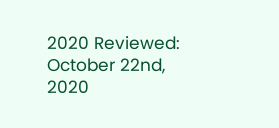2020 Reviewed: October 22nd, 2020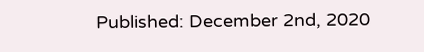Published: December 2nd, 2020